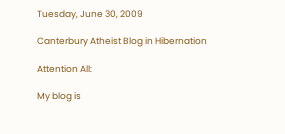Tuesday, June 30, 2009

Canterbury Atheist Blog in Hibernation

Attention All:

My blog is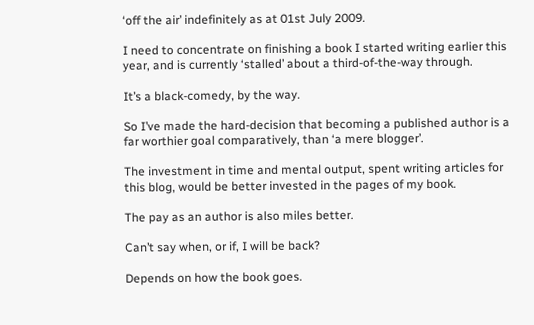‘off the air’ indefinitely as at 01st July 2009.

I need to concentrate on finishing a book I started writing earlier this year, and is currently ‘stalled’ about a third-of-the-way through.

It’s a black-comedy, by the way.

So I’ve made the hard-decision that becoming a published author is a far worthier goal comparatively, than ‘a mere blogger’.

The investment in time and mental output, spent writing articles for this blog, would be better invested in the pages of my book.

The pay as an author is also miles better.

Can’t say when, or if, I will be back?

Depends on how the book goes.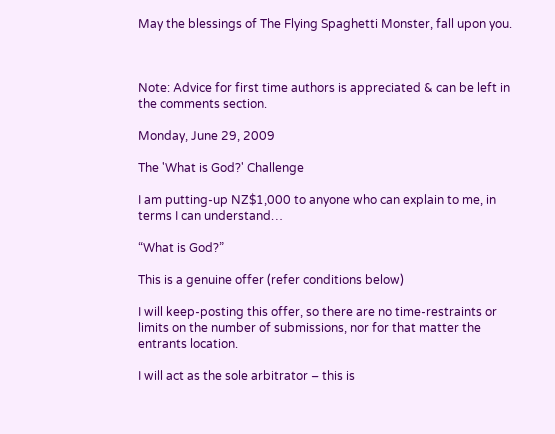May the blessings of The Flying Spaghetti Monster, fall upon you.



Note: Advice for first time authors is appreciated & can be left in the comments section.

Monday, June 29, 2009

The 'What is God?' Challenge

I am putting-up NZ$1,000 to anyone who can explain to me, in terms I can understand…

“What is God?”

This is a genuine offer (refer conditions below)

I will keep-posting this offer, so there are no time-restraints or limits on the number of submissions, nor for that matter the entrants location.

I will act as the sole arbitrator – this is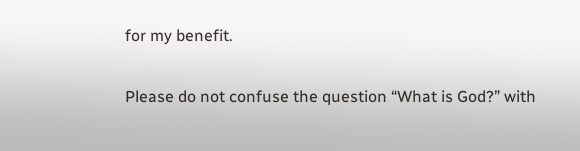for my benefit.

Please do not confuse the question “What is God?” with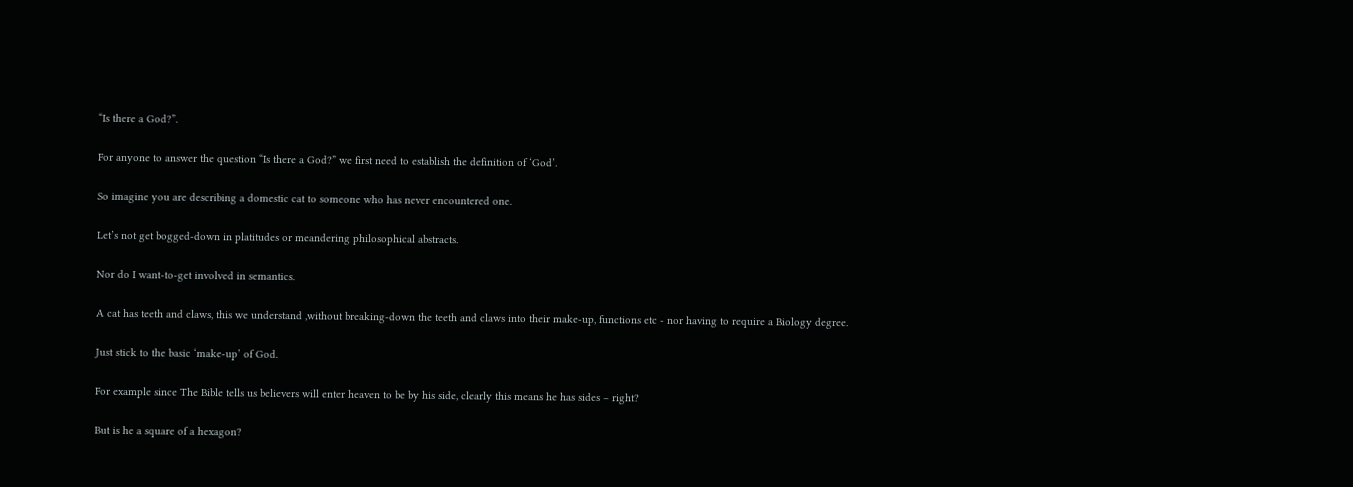“Is there a God?”.

For anyone to answer the question “Is there a God?” we first need to establish the definition of ‘God’.

So imagine you are describing a domestic cat to someone who has never encountered one.

Let’s not get bogged-down in platitudes or meandering philosophical abstracts.

Nor do I want-to-get involved in semantics.

A cat has teeth and claws, this we understand ,without breaking-down the teeth and claws into their make-up, functions etc - nor having to require a Biology degree.

Just stick to the basic ‘make-up’ of God.

For example since The Bible tells us believers will enter heaven to be by his side, clearly this means he has sides – right?

But is he a square of a hexagon?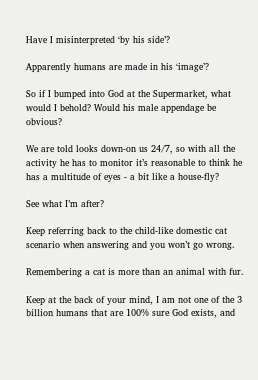Have I misinterpreted ‘by his side’?

Apparently humans are made in his ‘image’?

So if I bumped into God at the Supermarket, what would I behold? Would his male appendage be obvious?

We are told looks down-on us 24/7, so with all the activity he has to monitor it’s reasonable to think he has a multitude of eyes - a bit like a house-fly?

See what I’m after?

Keep referring back to the child-like domestic cat scenario when answering and you won’t go wrong.

Remembering a cat is more than an animal with fur.

Keep at the back of your mind, I am not one of the 3 billion humans that are 100% sure God exists, and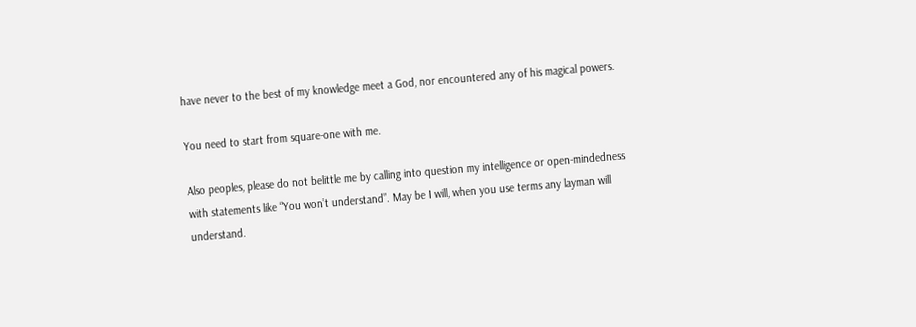have never to the best of my knowledge meet a God, nor encountered any of his magical powers.

You need to start from square-one with me.

Also peoples, please do not belittle me by calling into question my intelligence or open-mindedness with statements like “You won’t understand”. May be I will, when you use terms any layman will understand.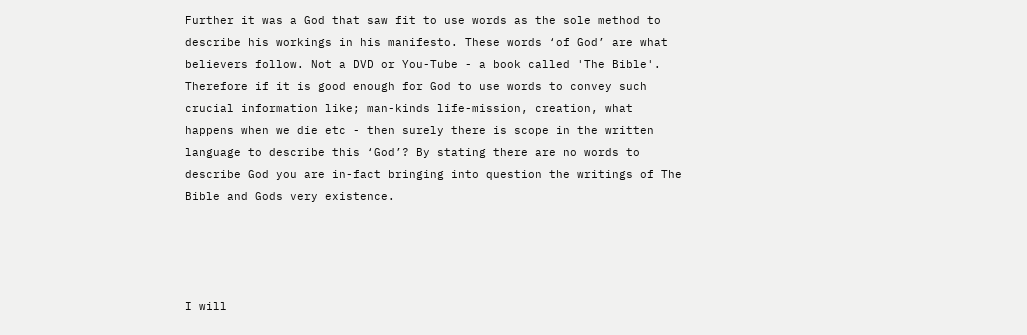Further it was a God that saw fit to use words as the sole method to describe his workings in his manifesto. These words ‘of God’ are what believers follow. Not a DVD or You-Tube - a book called 'The Bible'. Therefore if it is good enough for God to use words to convey such crucial information like; man-kinds life-mission, creation, what happens when we die etc - then surely there is scope in the written language to describe this ‘God’? By stating there are no words to describe God you are in-fact bringing into question the writings of The Bible and Gods very existence.




I will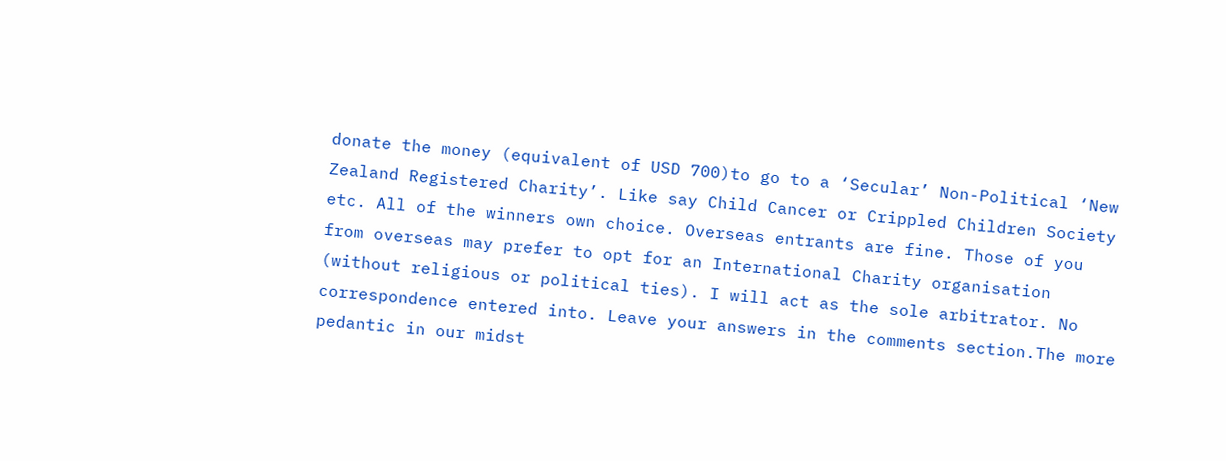donate the money (equivalent of USD 700)to go to a ‘Secular’ Non-Political ‘New Zealand Registered Charity’. Like say Child Cancer or Crippled Children Society etc. All of the winners own choice. Overseas entrants are fine. Those of you from overseas may prefer to opt for an International Charity organisation (without religious or political ties). I will act as the sole arbitrator. No correspondence entered into. Leave your answers in the comments section.The more pedantic in our midst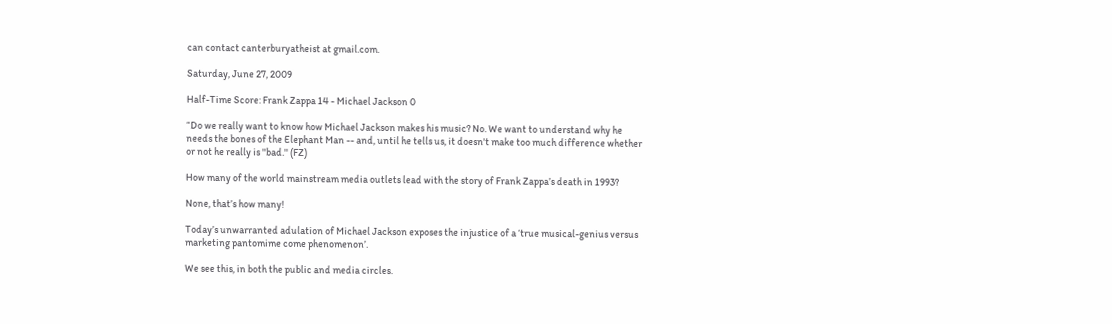can contact canterburyatheist at gmail.com.

Saturday, June 27, 2009

Half-Time Score: Frank Zappa 14 - Michael Jackson 0

“Do we really want to know how Michael Jackson makes his music? No. We want to understand why he needs the bones of the Elephant Man -- and, until he tells us, it doesn't make too much difference whether or not he really is ''bad.'' (FZ)

How many of the world mainstream media outlets lead with the story of Frank Zappa’s death in 1993?

None, that’s how many!

Today’s unwarranted adulation of Michael Jackson exposes the injustice of a ‘true musical-genius versus marketing pantomime come phenomenon’.

We see this, in both the public and media circles.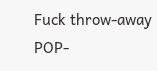Fuck throw-away POP-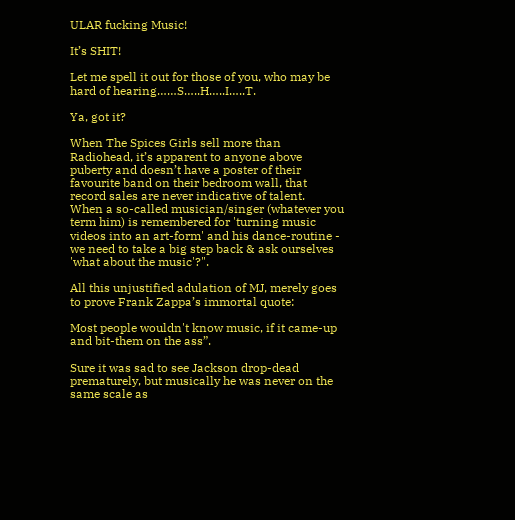ULAR fucking Music!

It’s SHIT!

Let me spell it out for those of you, who may be hard of hearing……S…..H…..I…..T.

Ya, got it?

When The Spices Girls sell more than Radiohead, it’s apparent to anyone above puberty and doesn’t have a poster of their favourite band on their bedroom wall, that record sales are never indicative of talent.
When a so-called musician/singer (whatever you term him) is remembered for 'turning music videos into an art-form' and his dance-routine - we need to take a big step back & ask ourselves 'what about the music'?".

All this unjustified adulation of MJ, merely goes to prove Frank Zappa’s immortal quote:

Most people wouldn't know music, if it came-up and bit-them on the ass”.

Sure it was sad to see Jackson drop-dead prematurely, but musically he was never on the same scale as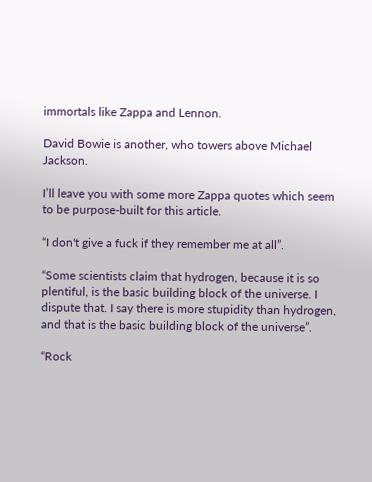immortals like Zappa and Lennon.

David Bowie is another, who towers above Michael Jackson.

I’ll leave you with some more Zappa quotes which seem to be purpose-built for this article.

“I don't give a fuck if they remember me at all”.

“Some scientists claim that hydrogen, because it is so plentiful, is the basic building block of the universe. I dispute that. I say there is more stupidity than hydrogen, and that is the basic building block of the universe”.

“Rock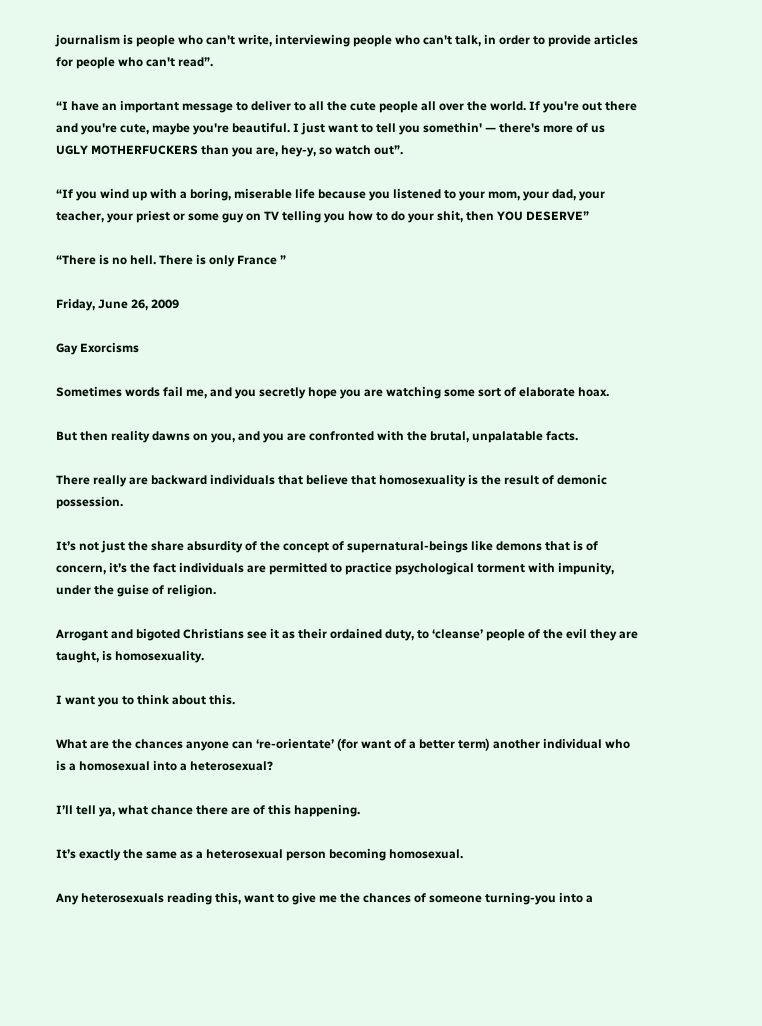journalism is people who can't write, interviewing people who can't talk, in order to provide articles for people who can't read”.

“I have an important message to deliver to all the cute people all over the world. If you're out there and you're cute, maybe you're beautiful. I just want to tell you somethin' — there's more of us UGLY MOTHERFUCKERS than you are, hey-y, so watch out”.

“If you wind up with a boring, miserable life because you listened to your mom, your dad, your teacher, your priest or some guy on TV telling you how to do your shit, then YOU DESERVE”

“There is no hell. There is only France ”

Friday, June 26, 2009

Gay Exorcisms

Sometimes words fail me, and you secretly hope you are watching some sort of elaborate hoax.

But then reality dawns on you, and you are confronted with the brutal, unpalatable facts.

There really are backward individuals that believe that homosexuality is the result of demonic possession.

It’s not just the share absurdity of the concept of supernatural-beings like demons that is of concern, it’s the fact individuals are permitted to practice psychological torment with impunity, under the guise of religion.

Arrogant and bigoted Christians see it as their ordained duty, to ‘cleanse’ people of the evil they are taught, is homosexuality.

I want you to think about this.

What are the chances anyone can ‘re-orientate’ (for want of a better term) another individual who is a homosexual into a heterosexual?

I’ll tell ya, what chance there are of this happening.

It’s exactly the same as a heterosexual person becoming homosexual.

Any heterosexuals reading this, want to give me the chances of someone turning-you into a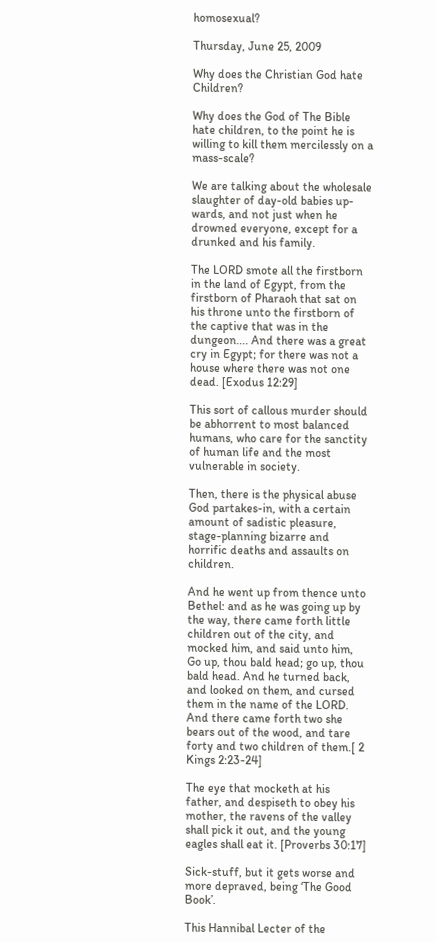homosexual?

Thursday, June 25, 2009

Why does the Christian God hate Children?

Why does the God of The Bible hate children, to the point he is willing to kill them mercilessly on a mass-scale?

We are talking about the wholesale slaughter of day-old babies up-wards, and not just when he drowned everyone, except for a drunked and his family.

The LORD smote all the firstborn in the land of Egypt, from the firstborn of Pharaoh that sat on his throne unto the firstborn of the captive that was in the dungeon.... And there was a great cry in Egypt; for there was not a house where there was not one dead. [Exodus 12:29]

This sort of callous murder should be abhorrent to most balanced humans, who care for the sanctity of human life and the most vulnerable in society.

Then, there is the physical abuse God partakes-in, with a certain amount of sadistic pleasure, stage-planning bizarre and horrific deaths and assaults on children.

And he went up from thence unto Bethel: and as he was going up by the way, there came forth little children out of the city, and mocked him, and said unto him, Go up, thou bald head; go up, thou bald head. And he turned back, and looked on them, and cursed them in the name of the LORD. And there came forth two she bears out of the wood, and tare forty and two children of them.[ 2 Kings 2:23-24]

The eye that mocketh at his father, and despiseth to obey his mother, the ravens of the valley shall pick it out, and the young eagles shall eat it. [Proverbs 30:17]

Sick-stuff, but it gets worse and more depraved, being ‘The Good Book’.

This Hannibal Lecter of the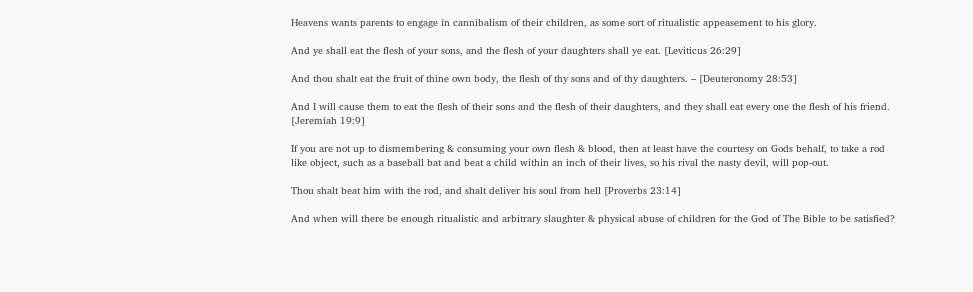Heavens wants parents to engage in cannibalism of their children, as some sort of ritualistic appeasement to his glory.

And ye shall eat the flesh of your sons, and the flesh of your daughters shall ye eat. [Leviticus 26:29]

And thou shalt eat the fruit of thine own body, the flesh of thy sons and of thy daughters. – [Deuteronomy 28:53]

And I will cause them to eat the flesh of their sons and the flesh of their daughters, and they shall eat every one the flesh of his friend. [Jeremiah 19:9]

If you are not up to dismembering & consuming your own flesh & blood, then at least have the courtesy on Gods behalf, to take a rod like object, such as a baseball bat and beat a child within an inch of their lives, so his rival the nasty devil, will pop-out.

Thou shalt beat him with the rod, and shalt deliver his soul from hell [Proverbs 23:14]

And when will there be enough ritualistic and arbitrary slaughter & physical abuse of children for the God of The Bible to be satisfied?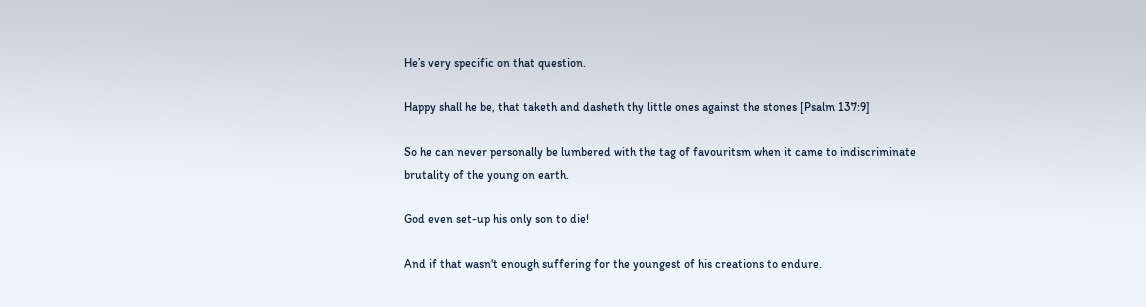He’s very specific on that question.

Happy shall he be, that taketh and dasheth thy little ones against the stones [Psalm 137:9]

So he can never personally be lumbered with the tag of favouritsm when it came to indiscriminate brutality of the young on earth.

God even set-up his only son to die!

And if that wasn't enough suffering for the youngest of his creations to endure.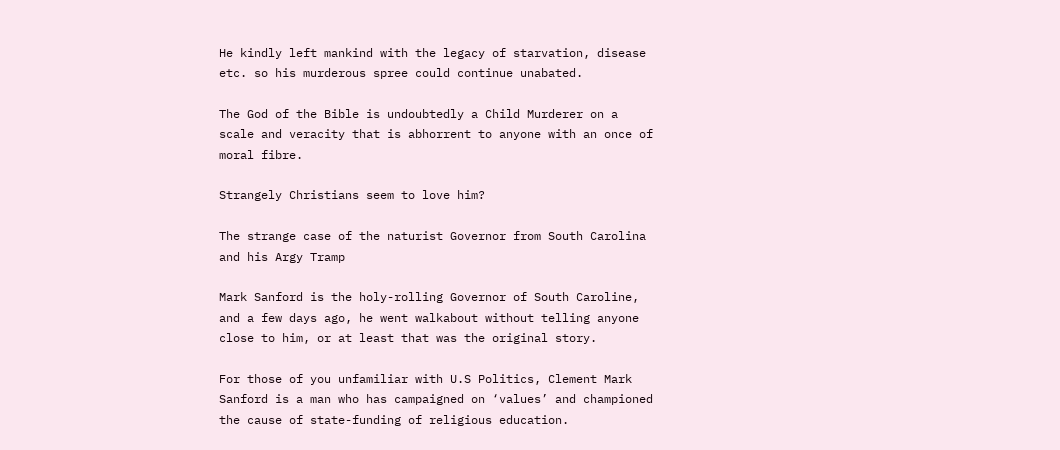He kindly left mankind with the legacy of starvation, disease etc. so his murderous spree could continue unabated.

The God of the Bible is undoubtedly a Child Murderer on a scale and veracity that is abhorrent to anyone with an once of moral fibre.

Strangely Christians seem to love him?

The strange case of the naturist Governor from South Carolina and his Argy Tramp

Mark Sanford is the holy-rolling Governor of South Caroline, and a few days ago, he went walkabout without telling anyone close to him, or at least that was the original story.

For those of you unfamiliar with U.S Politics, Clement Mark Sanford is a man who has campaigned on ‘values’ and championed the cause of state-funding of religious education.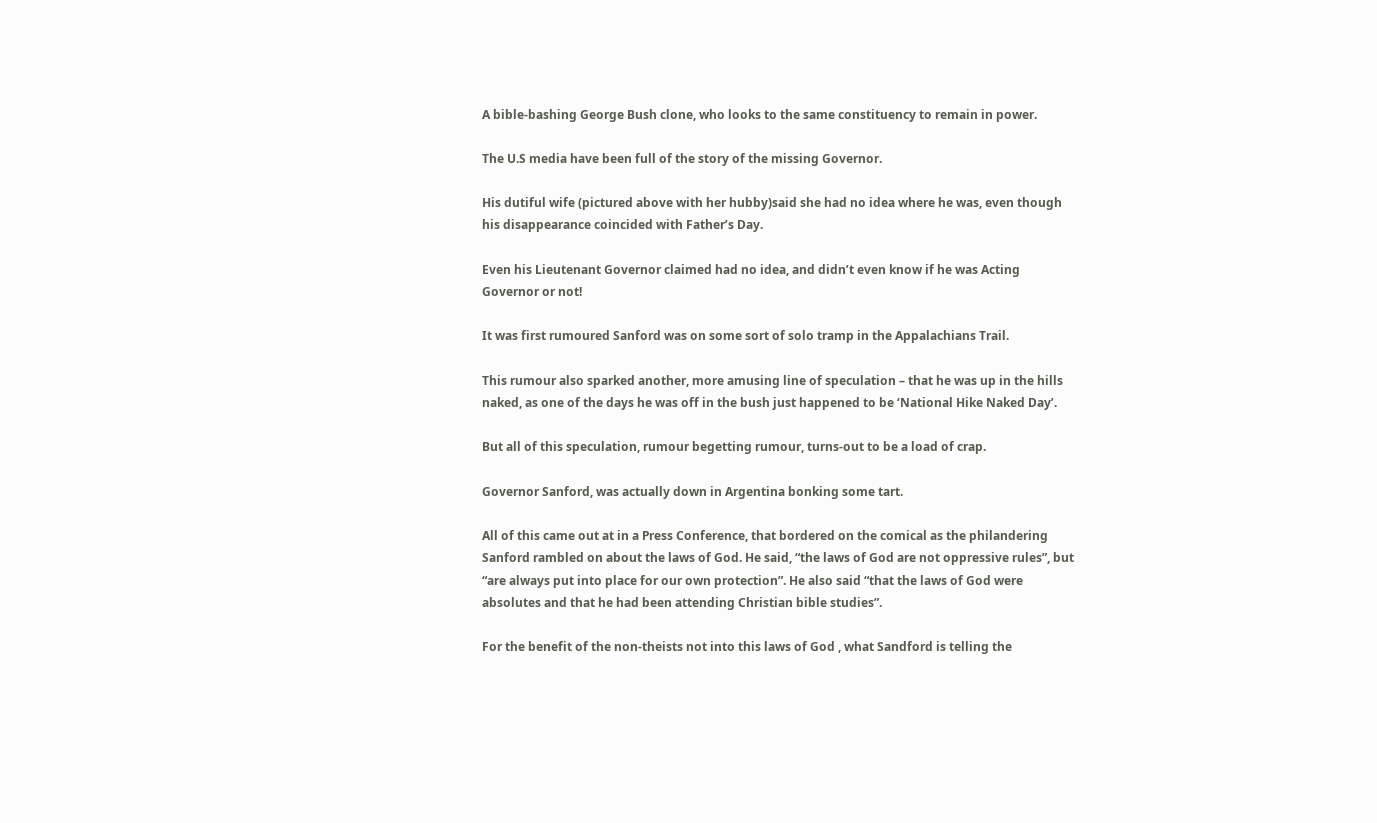A bible-bashing George Bush clone, who looks to the same constituency to remain in power.

The U.S media have been full of the story of the missing Governor.

His dutiful wife (pictured above with her hubby)said she had no idea where he was, even though his disappearance coincided with Father’s Day.

Even his Lieutenant Governor claimed had no idea, and didn’t even know if he was Acting Governor or not!

It was first rumoured Sanford was on some sort of solo tramp in the Appalachians Trail.

This rumour also sparked another, more amusing line of speculation – that he was up in the hills naked, as one of the days he was off in the bush just happened to be ‘National Hike Naked Day’.

But all of this speculation, rumour begetting rumour, turns-out to be a load of crap.

Governor Sanford, was actually down in Argentina bonking some tart.

All of this came out at in a Press Conference, that bordered on the comical as the philandering Sanford rambled on about the laws of God. He said, “the laws of God are not oppressive rules”, but “are always put into place for our own protection”. He also said “that the laws of God were absolutes and that he had been attending Christian bible studies”.

For the benefit of the non-theists not into this laws of God , what Sandford is telling the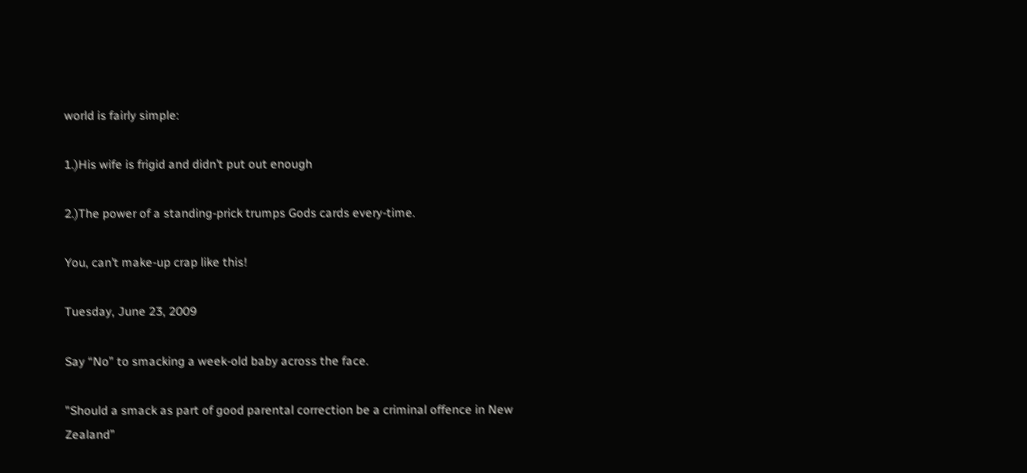world is fairly simple:

1.)His wife is frigid and didn’t put out enough

2.)The power of a standing-prick trumps Gods cards every-time.

You, can’t make-up crap like this!

Tuesday, June 23, 2009

Say “No” to smacking a week-old baby across the face.

"Should a smack as part of good parental correction be a criminal offence in New Zealand”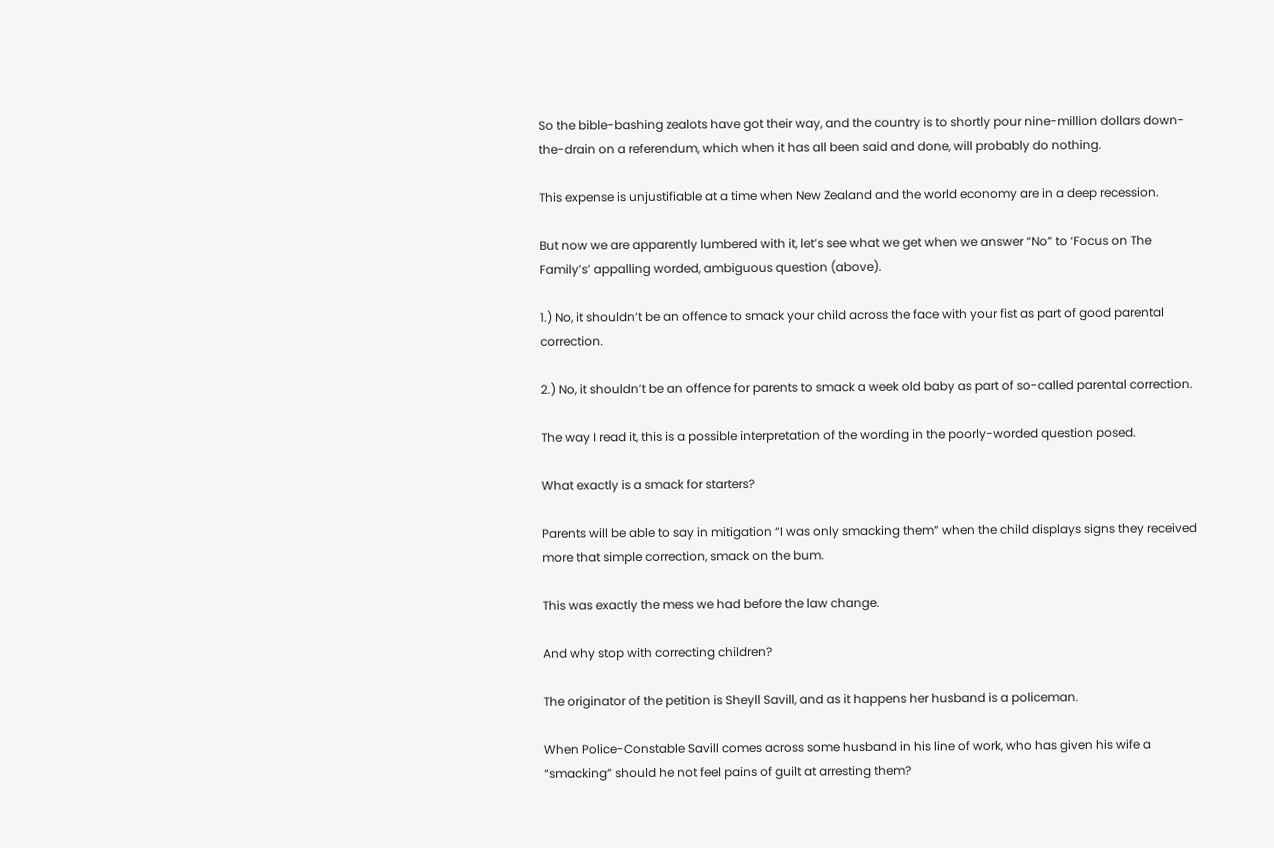So the bible-bashing zealots have got their way, and the country is to shortly pour nine-million dollars down-the-drain on a referendum, which when it has all been said and done, will probably do nothing.

This expense is unjustifiable at a time when New Zealand and the world economy are in a deep recession.

But now we are apparently lumbered with it, let’s see what we get when we answer “No” to ‘Focus on The Family’s’ appalling worded, ambiguous question (above).

1.) No, it shouldn’t be an offence to smack your child across the face with your fist as part of good parental correction.

2.) No, it shouldn’t be an offence for parents to smack a week old baby as part of so-called parental correction.

The way I read it, this is a possible interpretation of the wording in the poorly-worded question posed.

What exactly is a smack for starters?

Parents will be able to say in mitigation “I was only smacking them” when the child displays signs they received more that simple correction, smack on the bum.

This was exactly the mess we had before the law change.

And why stop with correcting children?

The originator of the petition is Sheyll Savill, and as it happens her husband is a policeman.

When Police-Constable Savill comes across some husband in his line of work, who has given his wife a “smacking” should he not feel pains of guilt at arresting them?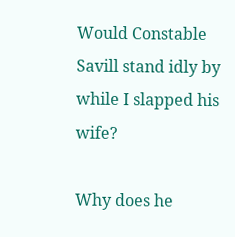Would Constable Savill stand idly by while I slapped his wife?

Why does he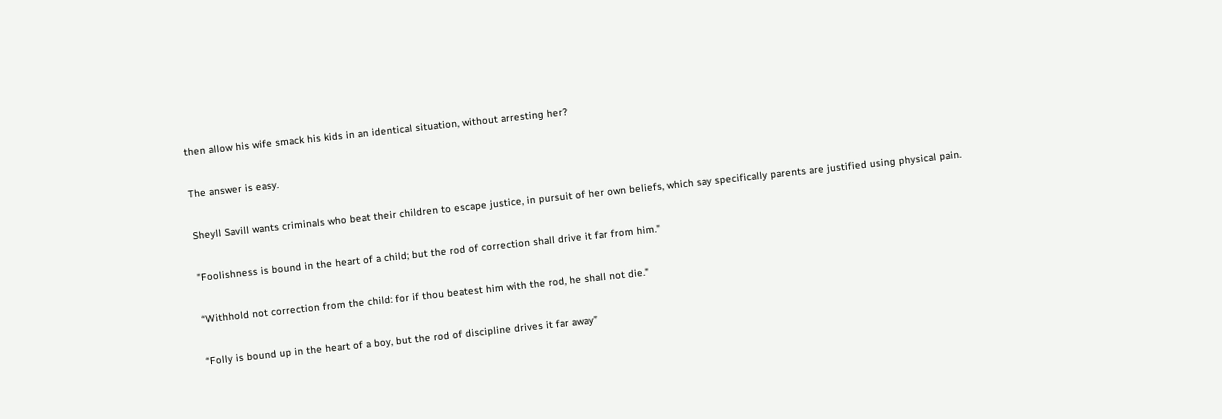then allow his wife smack his kids in an identical situation, without arresting her?

The answer is easy.

Sheyll Savill wants criminals who beat their children to escape justice, in pursuit of her own beliefs, which say specifically parents are justified using physical pain.

"Foolishness is bound in the heart of a child; but the rod of correction shall drive it far from him."

“Withhold not correction from the child: for if thou beatest him with the rod, he shall not die."

“Folly is bound up in the heart of a boy, but the rod of discipline drives it far away”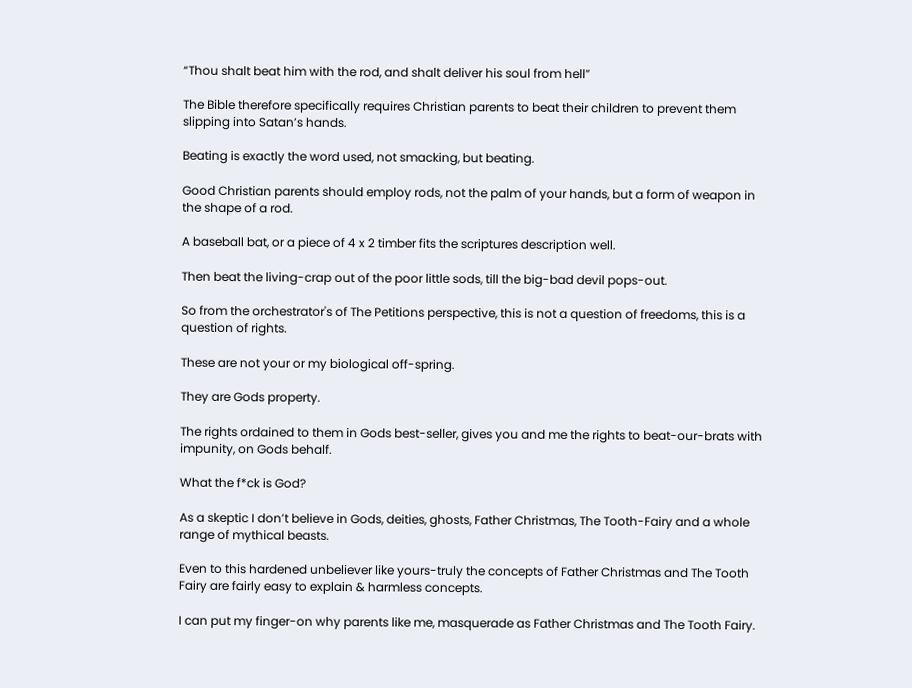“Thou shalt beat him with the rod, and shalt deliver his soul from hell”

The Bible therefore specifically requires Christian parents to beat their children to prevent them slipping into Satan’s hands.

Beating is exactly the word used, not smacking, but beating.

Good Christian parents should employ rods, not the palm of your hands, but a form of weapon in the shape of a rod.

A baseball bat, or a piece of 4 x 2 timber fits the scriptures description well.

Then beat the living-crap out of the poor little sods, till the big-bad devil pops-out.

So from the orchestrator's of The Petitions perspective, this is not a question of freedoms, this is a question of rights.

These are not your or my biological off-spring.

They are Gods property.

The rights ordained to them in Gods best-seller, gives you and me the rights to beat-our-brats with impunity, on Gods behalf.

What the f*ck is God?

As a skeptic I don’t believe in Gods, deities, ghosts, Father Christmas, The Tooth-Fairy and a whole range of mythical beasts.

Even to this hardened unbeliever like yours-truly the concepts of Father Christmas and The Tooth Fairy are fairly easy to explain & harmless concepts.

I can put my finger-on why parents like me, masquerade as Father Christmas and The Tooth Fairy.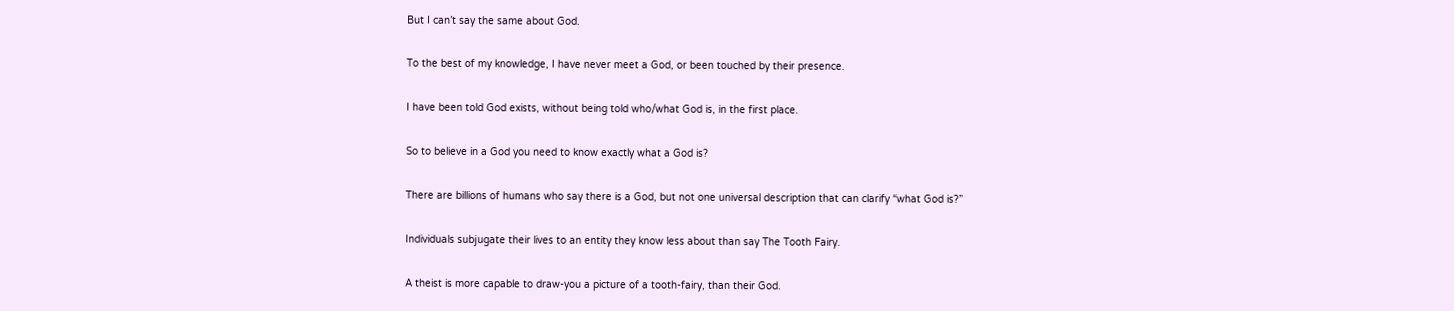But I can’t say the same about God.

To the best of my knowledge, I have never meet a God, or been touched by their presence.

I have been told God exists, without being told who/what God is, in the first place.

So to believe in a God you need to know exactly what a God is?

There are billions of humans who say there is a God, but not one universal description that can clarify “what God is?”

Individuals subjugate their lives to an entity they know less about than say The Tooth Fairy.

A theist is more capable to draw-you a picture of a tooth-fairy, than their God.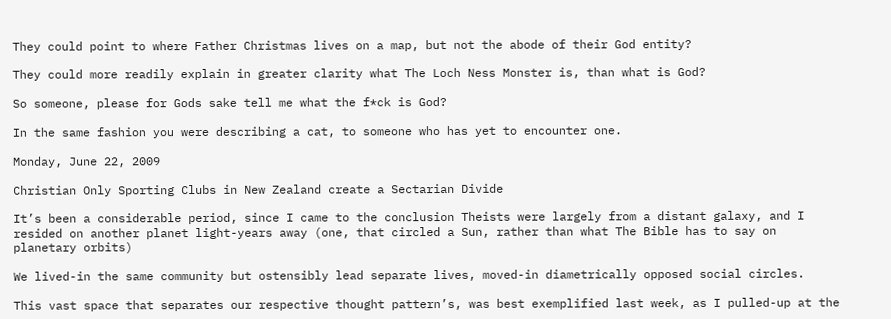They could point to where Father Christmas lives on a map, but not the abode of their God entity?

They could more readily explain in greater clarity what The Loch Ness Monster is, than what is God?

So someone, please for Gods sake tell me what the f*ck is God?

In the same fashion you were describing a cat, to someone who has yet to encounter one.

Monday, June 22, 2009

Christian Only Sporting Clubs in New Zealand create a Sectarian Divide

It’s been a considerable period, since I came to the conclusion Theists were largely from a distant galaxy, and I resided on another planet light-years away (one, that circled a Sun, rather than what The Bible has to say on planetary orbits)

We lived-in the same community but ostensibly lead separate lives, moved-in diametrically opposed social circles.

This vast space that separates our respective thought pattern’s, was best exemplified last week, as I pulled-up at the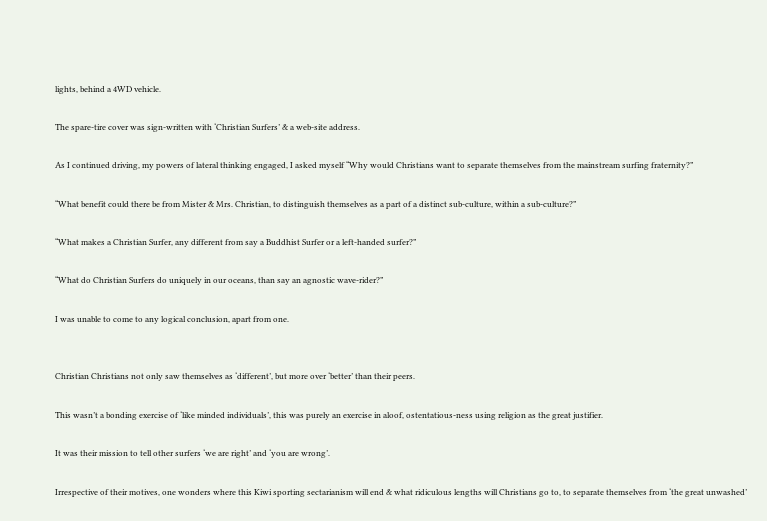lights, behind a 4WD vehicle.

The spare-tire cover was sign-written with ‘Christian Surfers’ & a web-site address.

As I continued driving, my powers of lateral thinking engaged, I asked myself “Why would Christians want to separate themselves from the mainstream surfing fraternity?”

“What benefit could there be from Mister & Mrs. Christian, to distinguish themselves as a part of a distinct sub-culture, within a sub-culture?”

“What makes a Christian Surfer, any different from say a Buddhist Surfer or a left-handed surfer?”

“What do Christian Surfers do uniquely in our oceans, than say an agnostic wave-rider?”

I was unable to come to any logical conclusion, apart from one.


Christian Christians not only saw themselves as ‘different’, but more over ‘better’ than their peers.

This wasn’t a bonding exercise of ‘like minded individuals’, this was purely an exercise in aloof, ostentatious-ness using religion as the great justifier.

It was their mission to tell other surfers ‘we are right’ and ‘you are wrong’.

Irrespective of their motives, one wonders where this Kiwi sporting sectarianism will end & what ridiculous lengths will Christians go to, to separate themselves from ‘the great unwashed’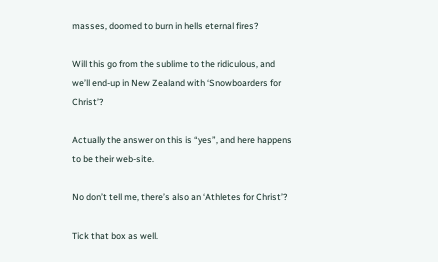masses, doomed to burn in hells eternal fires?

Will this go from the sublime to the ridiculous, and we’ll end-up in New Zealand with ‘Snowboarders for Christ’?

Actually the answer on this is “yes”, and here happens to be their web-site.

No don’t tell me, there’s also an ‘Athletes for Christ’?

Tick that box as well.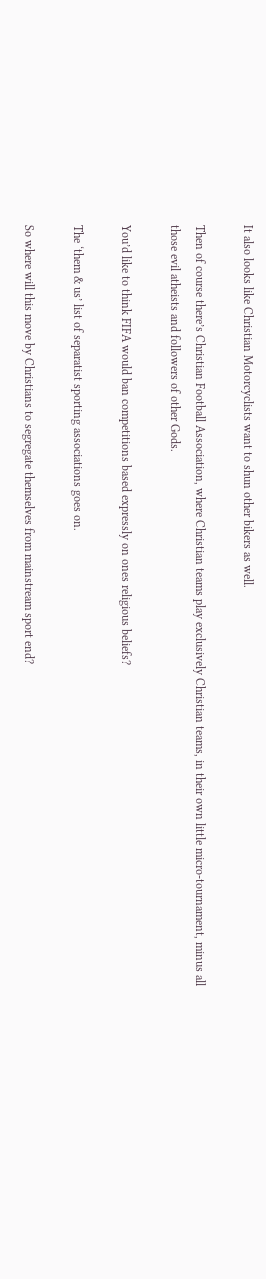It also looks like Christian Motorcyclists want to shun other bikers as well.

Then of course there’s Christian Football Association, where Christian teams play exclusively Christian teams, in their own little micro-tournament, minus all those evil atheists and followers of other Gods.

You’d like to think FIFA would ban competitions based expressly on ones religious beliefs?

The ‘them & us’ list of separatist sporting associations goes on.

So where will this move by Christians to segregate themselves from mainstream sport end?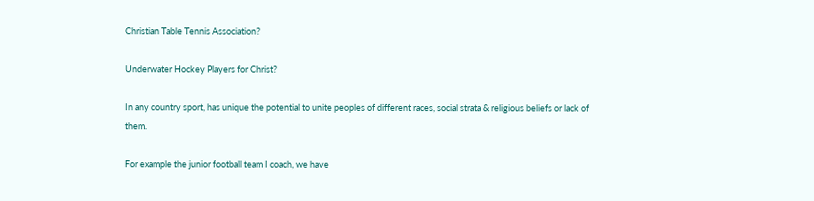Christian Table Tennis Association?

Underwater Hockey Players for Christ?

In any country sport, has unique the potential to unite peoples of different races, social strata & religious beliefs or lack of them.

For example the junior football team I coach, we have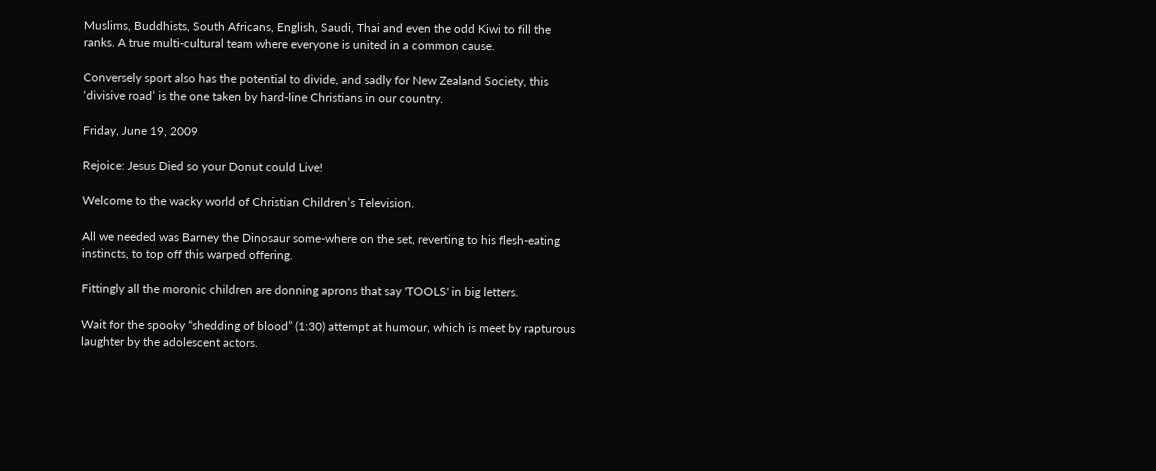Muslims, Buddhists, South Africans, English, Saudi, Thai and even the odd Kiwi to fill the ranks. A true multi-cultural team where everyone is united in a common cause.

Conversely sport also has the potential to divide, and sadly for New Zealand Society, this ‘divisive road’ is the one taken by hard-line Christians in our country.

Friday, June 19, 2009

Rejoice: Jesus Died so your Donut could Live!

Welcome to the wacky world of Christian Children’s Television.

All we needed was Barney the Dinosaur some-where on the set, reverting to his flesh-eating instincts, to top off this warped offering.

Fittingly all the moronic children are donning aprons that say 'TOOLS' in big letters.

Wait for the spooky “shedding of blood” (1:30) attempt at humour, which is meet by rapturous laughter by the adolescent actors.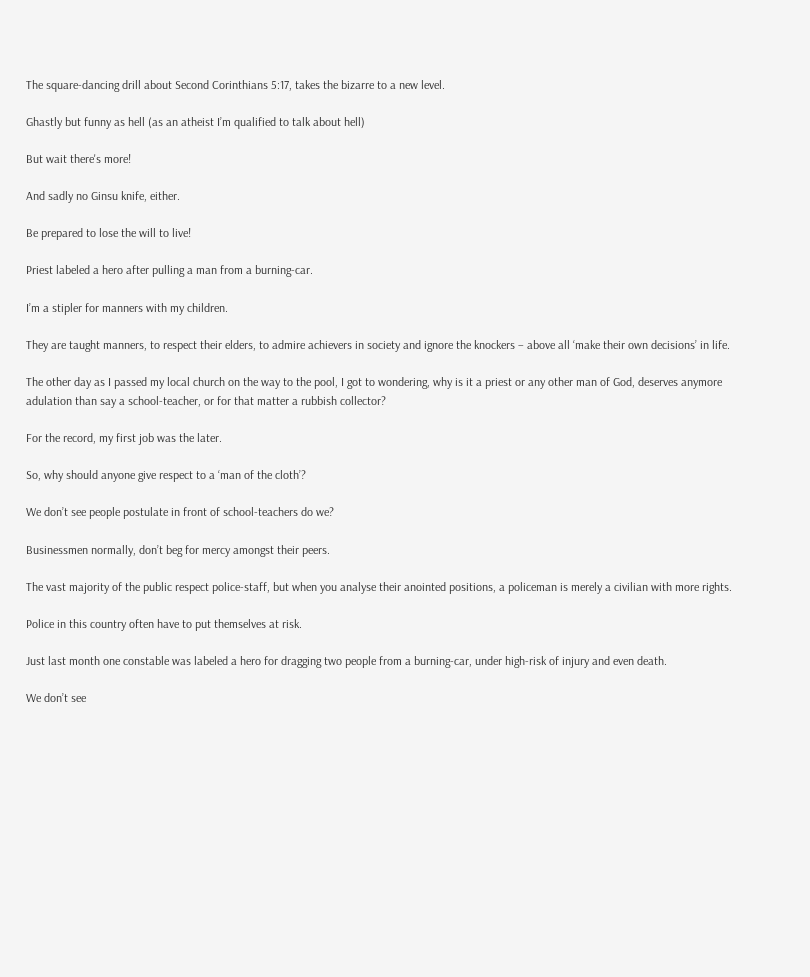The square-dancing drill about Second Corinthians 5:17, takes the bizarre to a new level.

Ghastly but funny as hell (as an atheist I’m qualified to talk about hell)

But wait there's more!

And sadly no Ginsu knife, either.

Be prepared to lose the will to live!

Priest labeled a hero after pulling a man from a burning-car.

I’m a stipler for manners with my children.

They are taught manners, to respect their elders, to admire achievers in society and ignore the knockers – above all ‘make their own decisions’ in life.

The other day as I passed my local church on the way to the pool, I got to wondering, why is it a priest or any other man of God, deserves anymore adulation than say a school-teacher, or for that matter a rubbish collector?

For the record, my first job was the later.

So, why should anyone give respect to a ‘man of the cloth’?

We don’t see people postulate in front of school-teachers do we?

Businessmen normally, don’t beg for mercy amongst their peers.

The vast majority of the public respect police-staff, but when you analyse their anointed positions, a policeman is merely a civilian with more rights.

Police in this country often have to put themselves at risk.

Just last month one constable was labeled a hero for dragging two people from a burning-car, under high-risk of injury and even death.

We don’t see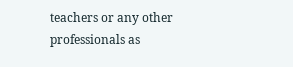teachers or any other professionals as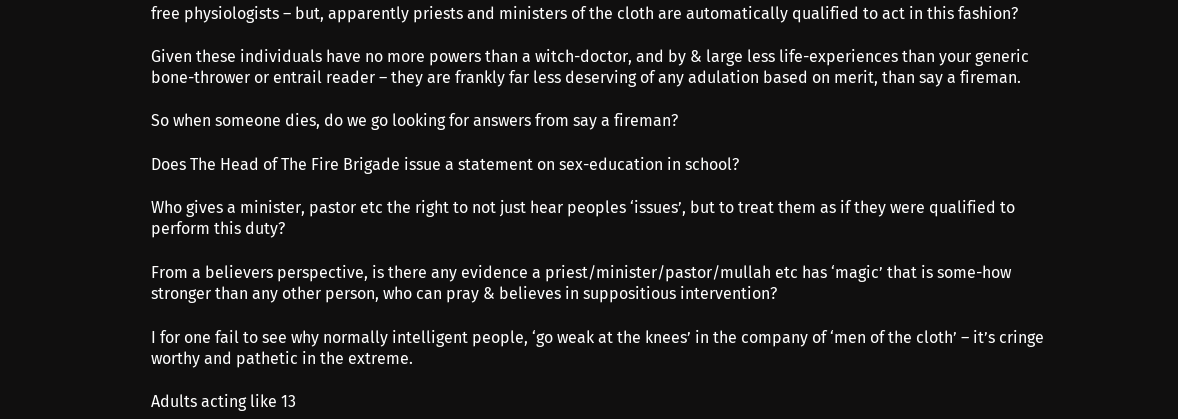free physiologists – but, apparently priests and ministers of the cloth are automatically qualified to act in this fashion?

Given these individuals have no more powers than a witch-doctor, and by & large less life-experiences than your generic bone-thrower or entrail reader – they are frankly far less deserving of any adulation based on merit, than say a fireman.

So when someone dies, do we go looking for answers from say a fireman?

Does The Head of The Fire Brigade issue a statement on sex-education in school?

Who gives a minister, pastor etc the right to not just hear peoples ‘issues’, but to treat them as if they were qualified to perform this duty?

From a believers perspective, is there any evidence a priest/minister/pastor/mullah etc has ‘magic’ that is some-how stronger than any other person, who can pray & believes in suppositious intervention?

I for one fail to see why normally intelligent people, ‘go weak at the knees’ in the company of ‘men of the cloth’ – it’s cringe worthy and pathetic in the extreme.

Adults acting like 13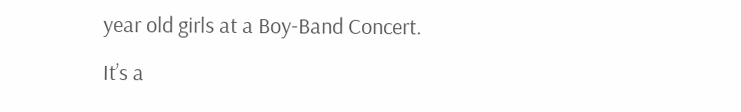year old girls at a Boy-Band Concert.

It’s a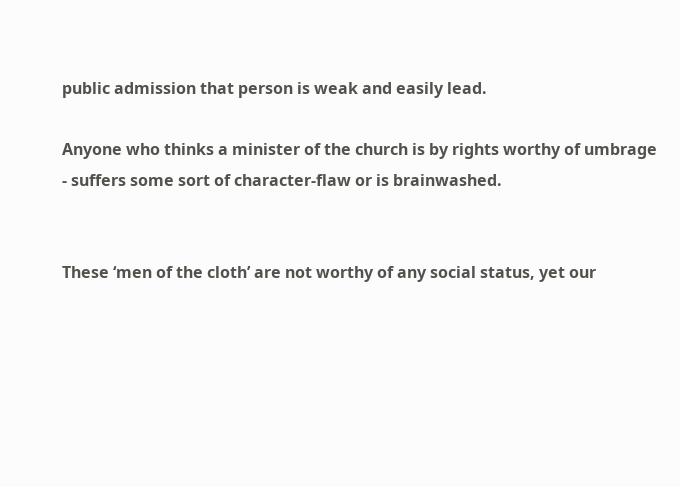public admission that person is weak and easily lead.

Anyone who thinks a minister of the church is by rights worthy of umbrage - suffers some sort of character-flaw or is brainwashed.


These ‘men of the cloth’ are not worthy of any social status, yet our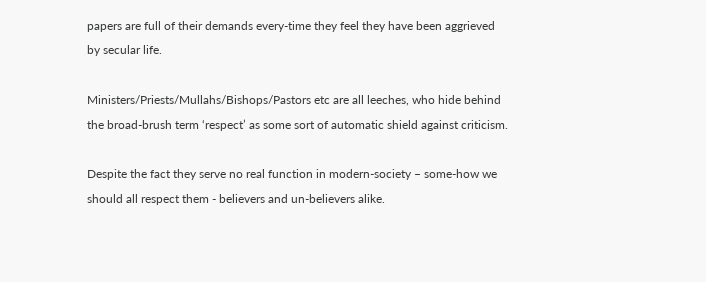papers are full of their demands every-time they feel they have been aggrieved by secular life.

Ministers/Priests/Mullahs/Bishops/Pastors etc are all leeches, who hide behind the broad-brush term ‘respect’ as some sort of automatic shield against criticism.

Despite the fact they serve no real function in modern-society – some-how we should all respect them - believers and un-believers alike.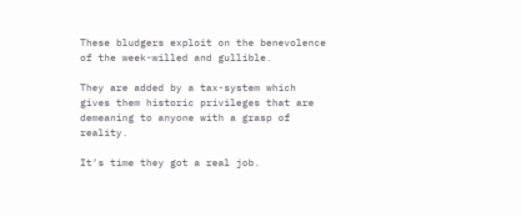These bludgers exploit on the benevolence of the week-willed and gullible.

They are added by a tax-system which gives them historic privileges that are demeaning to anyone with a grasp of reality.

It’s time they got a real job.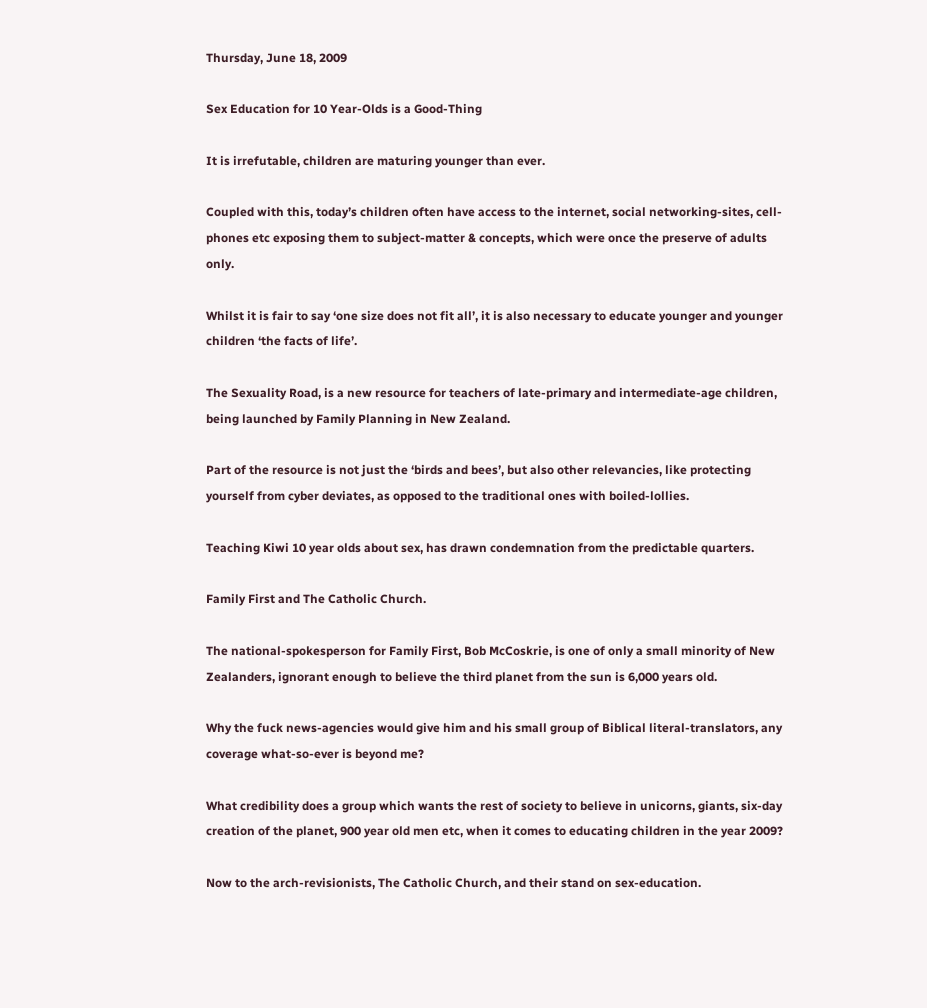Thursday, June 18, 2009

Sex Education for 10 Year-Olds is a Good-Thing

It is irrefutable, children are maturing younger than ever.

Coupled with this, today’s children often have access to the internet, social networking-sites, cell-phones etc exposing them to subject-matter & concepts, which were once the preserve of adults only.

Whilst it is fair to say ‘one size does not fit all’, it is also necessary to educate younger and younger children ‘the facts of life’.

The Sexuality Road, is a new resource for teachers of late-primary and intermediate-age children, being launched by Family Planning in New Zealand.

Part of the resource is not just the ‘birds and bees’, but also other relevancies, like protecting yourself from cyber deviates, as opposed to the traditional ones with boiled-lollies.

Teaching Kiwi 10 year olds about sex, has drawn condemnation from the predictable quarters.

Family First and The Catholic Church.

The national-spokesperson for Family First, Bob McCoskrie, is one of only a small minority of New Zealanders, ignorant enough to believe the third planet from the sun is 6,000 years old.

Why the fuck news-agencies would give him and his small group of Biblical literal-translators, any coverage what-so-ever is beyond me?

What credibility does a group which wants the rest of society to believe in unicorns, giants, six-day creation of the planet, 900 year old men etc, when it comes to educating children in the year 2009?

Now to the arch-revisionists, The Catholic Church, and their stand on sex-education.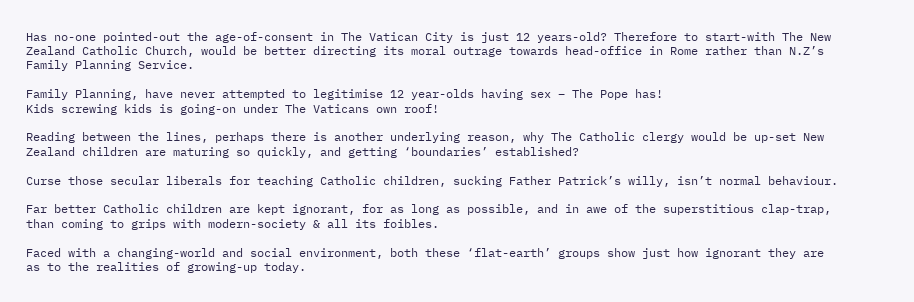Has no-one pointed-out the age-of-consent in The Vatican City is just 12 years-old? Therefore to start-with The New Zealand Catholic Church, would be better directing its moral outrage towards head-office in Rome rather than N.Z’s Family Planning Service.

Family Planning, have never attempted to legitimise 12 year-olds having sex – The Pope has!
Kids screwing kids is going-on under The Vaticans own roof!

Reading between the lines, perhaps there is another underlying reason, why The Catholic clergy would be up-set New Zealand children are maturing so quickly, and getting ‘boundaries’ established?

Curse those secular liberals for teaching Catholic children, sucking Father Patrick’s willy, isn’t normal behaviour.

Far better Catholic children are kept ignorant, for as long as possible, and in awe of the superstitious clap-trap, than coming to grips with modern-society & all its foibles.

Faced with a changing-world and social environment, both these ‘flat-earth’ groups show just how ignorant they are as to the realities of growing-up today.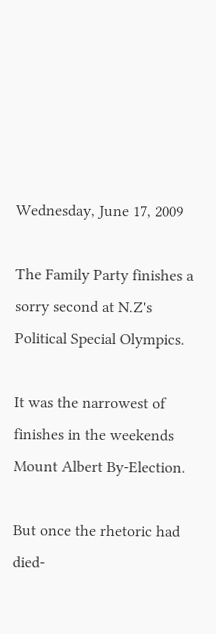Wednesday, June 17, 2009

The Family Party finishes a sorry second at N.Z's Political Special Olympics.

It was the narrowest of finishes in the weekends Mount Albert By-Election.

But once the rhetoric had died-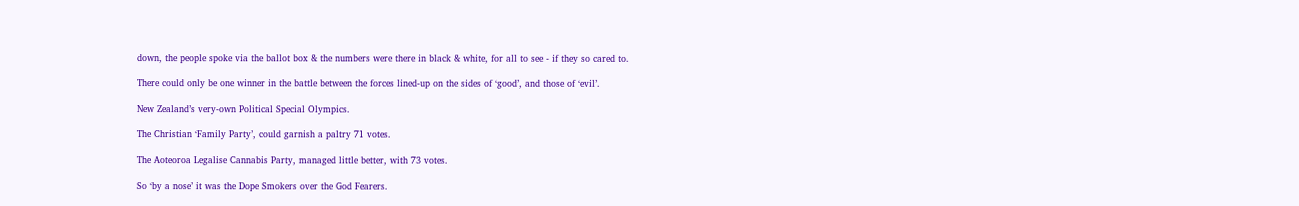down, the people spoke via the ballot box & the numbers were there in black & white, for all to see - if they so cared to.

There could only be one winner in the battle between the forces lined-up on the sides of ‘good’, and those of ‘evil’.

New Zealand’s very-own Political Special Olympics.

The Christian ‘Family Party’, could garnish a paltry 71 votes.

The Aoteoroa Legalise Cannabis Party, managed little better, with 73 votes.

So ‘by a nose’ it was the Dope Smokers over the God Fearers.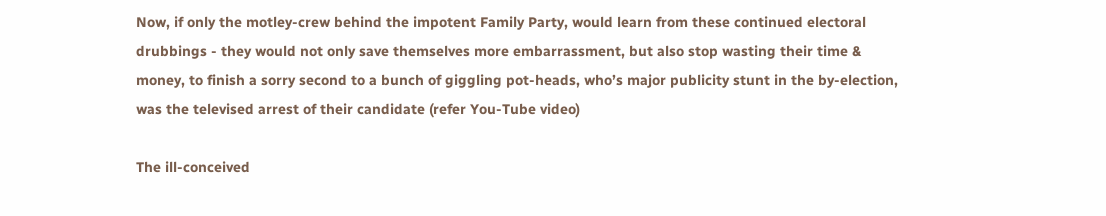Now, if only the motley-crew behind the impotent Family Party, would learn from these continued electoral drubbings - they would not only save themselves more embarrassment, but also stop wasting their time & money, to finish a sorry second to a bunch of giggling pot-heads, who’s major publicity stunt in the by-election, was the televised arrest of their candidate (refer You-Tube video)

The ill-conceived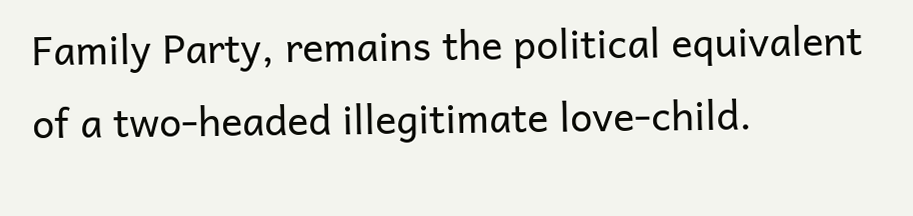Family Party, remains the political equivalent of a two-headed illegitimate love-child.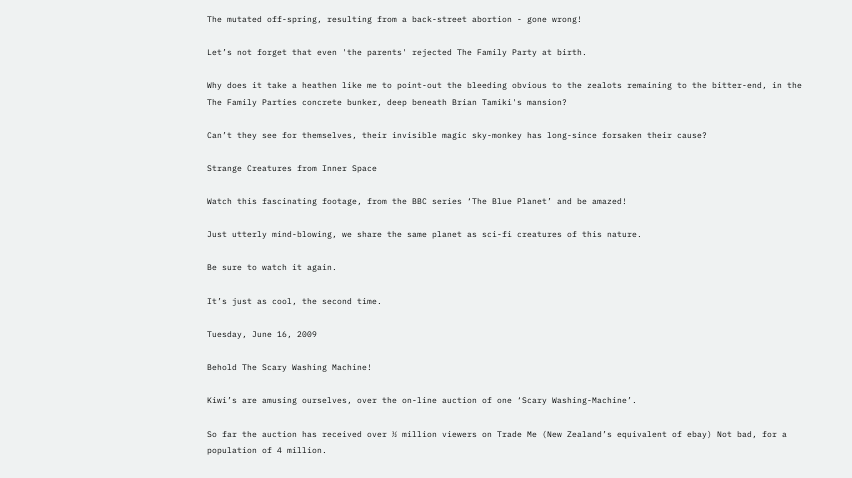The mutated off-spring, resulting from a back-street abortion - gone wrong!

Let’s not forget that even 'the parents' rejected The Family Party at birth.

Why does it take a heathen like me to point-out the bleeding obvious to the zealots remaining to the bitter-end, in the The Family Parties concrete bunker, deep beneath Brian Tamiki's mansion?

Can’t they see for themselves, their invisible magic sky-monkey has long-since forsaken their cause?

Strange Creatures from Inner Space

Watch this fascinating footage, from the BBC series ‘The Blue Planet’ and be amazed!

Just utterly mind-blowing, we share the same planet as sci-fi creatures of this nature.

Be sure to watch it again.

It’s just as cool, the second time.

Tuesday, June 16, 2009

Behold The Scary Washing Machine!

Kiwi’s are amusing ourselves, over the on-line auction of one ‘Scary Washing-Machine’.

So far the auction has received over ½ million viewers on Trade Me (New Zealand’s equivalent of ebay) Not bad, for a population of 4 million.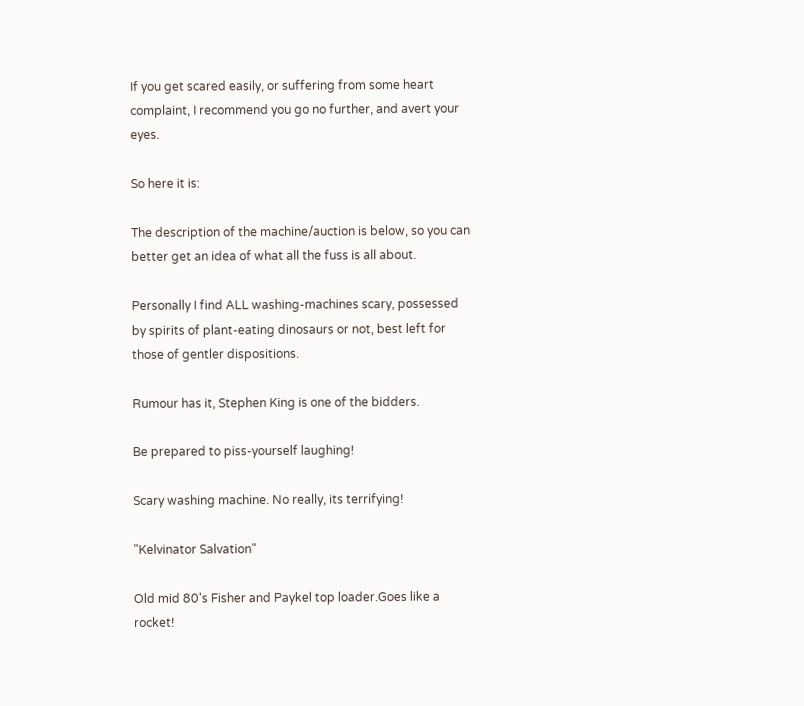If you get scared easily, or suffering from some heart complaint, I recommend you go no further, and avert your eyes.

So here it is:

The description of the machine/auction is below, so you can better get an idea of what all the fuss is all about.

Personally I find ALL washing-machines scary, possessed by spirits of plant-eating dinosaurs or not, best left for those of gentler dispositions.

Rumour has it, Stephen King is one of the bidders.

Be prepared to piss-yourself laughing!

Scary washing machine. No really, its terrifying!

"Kelvinator Salvation"

Old mid 80's Fisher and Paykel top loader.Goes like a rocket!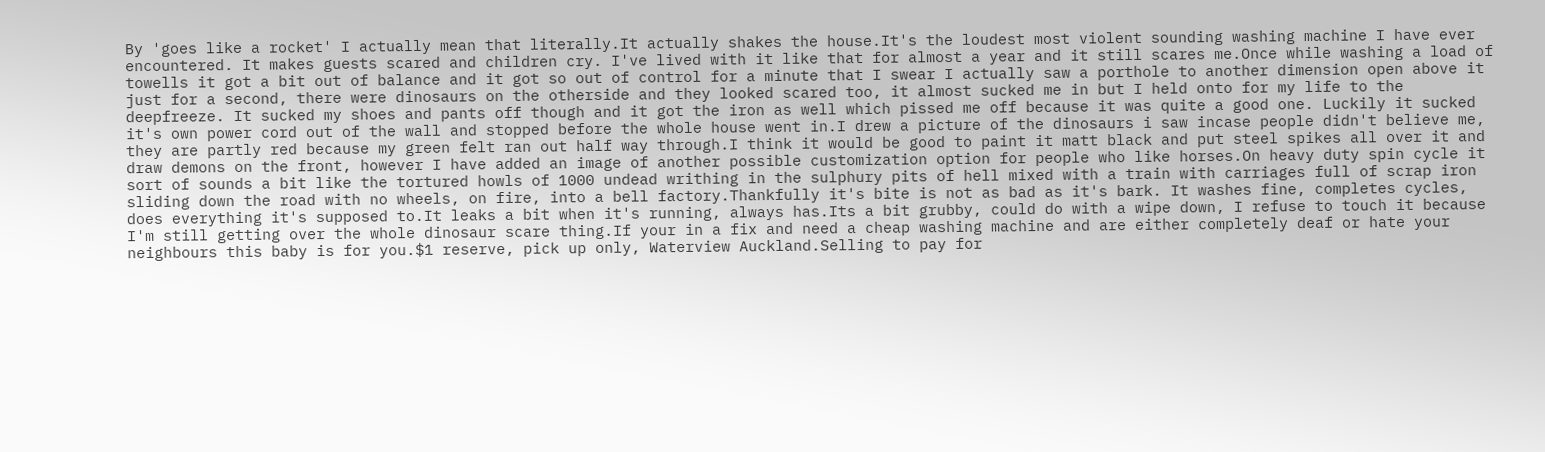By 'goes like a rocket' I actually mean that literally.It actually shakes the house.It's the loudest most violent sounding washing machine I have ever encountered. It makes guests scared and children cry. I've lived with it like that for almost a year and it still scares me.Once while washing a load of towells it got a bit out of balance and it got so out of control for a minute that I swear I actually saw a porthole to another dimension open above it just for a second, there were dinosaurs on the otherside and they looked scared too, it almost sucked me in but I held onto for my life to the deepfreeze. It sucked my shoes and pants off though and it got the iron as well which pissed me off because it was quite a good one. Luckily it sucked it's own power cord out of the wall and stopped before the whole house went in.I drew a picture of the dinosaurs i saw incase people didn't believe me, they are partly red because my green felt ran out half way through.I think it would be good to paint it matt black and put steel spikes all over it and draw demons on the front, however I have added an image of another possible customization option for people who like horses.On heavy duty spin cycle it sort of sounds a bit like the tortured howls of 1000 undead writhing in the sulphury pits of hell mixed with a train with carriages full of scrap iron sliding down the road with no wheels, on fire, into a bell factory.Thankfully it's bite is not as bad as it's bark. It washes fine, completes cycles, does everything it's supposed to.It leaks a bit when it's running, always has.Its a bit grubby, could do with a wipe down, I refuse to touch it because I'm still getting over the whole dinosaur scare thing.If your in a fix and need a cheap washing machine and are either completely deaf or hate your neighbours this baby is for you.$1 reserve, pick up only, Waterview Auckland.Selling to pay for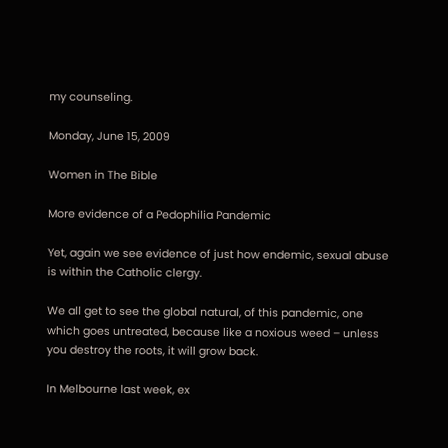my counseling.

Monday, June 15, 2009

Women in The Bible

More evidence of a Pedophilia Pandemic

Yet, again we see evidence of just how endemic, sexual abuse is within the Catholic clergy.

We all get to see the global natural, of this pandemic, one which goes untreated, because like a noxious weed – unless you destroy the roots, it will grow back.

In Melbourne last week, ex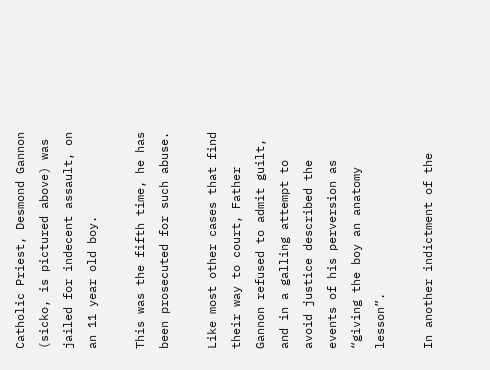Catholic Priest, Desmond Gannon (sicko, is pictured above) was jailed for indecent assault, on an 11 year old boy.

This was the fifth time, he has been prosecuted for such abuse.

Like most other cases that find their way to court, Father Gannon refused to admit guilt, and in a galling attempt to avoid justice described the events of his perversion as “giving the boy an anatomy lesson”.

In another indictment of the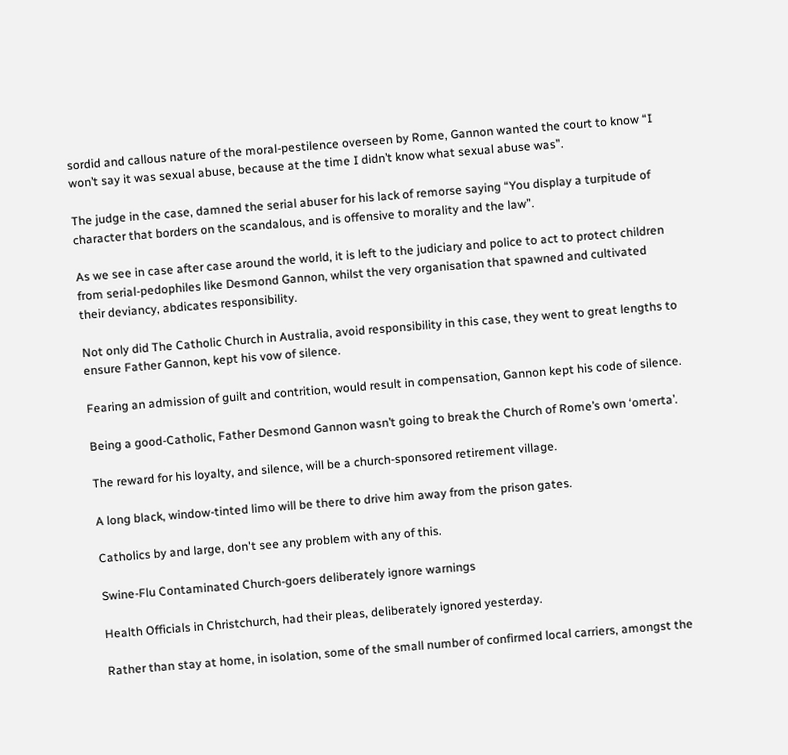sordid and callous nature of the moral-pestilence overseen by Rome, Gannon wanted the court to know “I won’t say it was sexual abuse, because at the time I didn’t know what sexual abuse was”.

The judge in the case, damned the serial abuser for his lack of remorse saying “You display a turpitude of character that borders on the scandalous, and is offensive to morality and the law”.

As we see in case after case around the world, it is left to the judiciary and police to act to protect children from serial-pedophiles like Desmond Gannon, whilst the very organisation that spawned and cultivated their deviancy, abdicates responsibility.

Not only did The Catholic Church in Australia, avoid responsibility in this case, they went to great lengths to ensure Father Gannon, kept his vow of silence.

Fearing an admission of guilt and contrition, would result in compensation, Gannon kept his code of silence.

Being a good-Catholic, Father Desmond Gannon wasn’t going to break the Church of Rome’s own ‘omerta’.

The reward for his loyalty, and silence, will be a church-sponsored retirement village.

A long black, window-tinted limo will be there to drive him away from the prison gates.

Catholics by and large, don't see any problem with any of this.

Swine-Flu Contaminated Church-goers deliberately ignore warnings

Health Officials in Christchurch, had their pleas, deliberately ignored yesterday.

Rather than stay at home, in isolation, some of the small number of confirmed local carriers, amongst the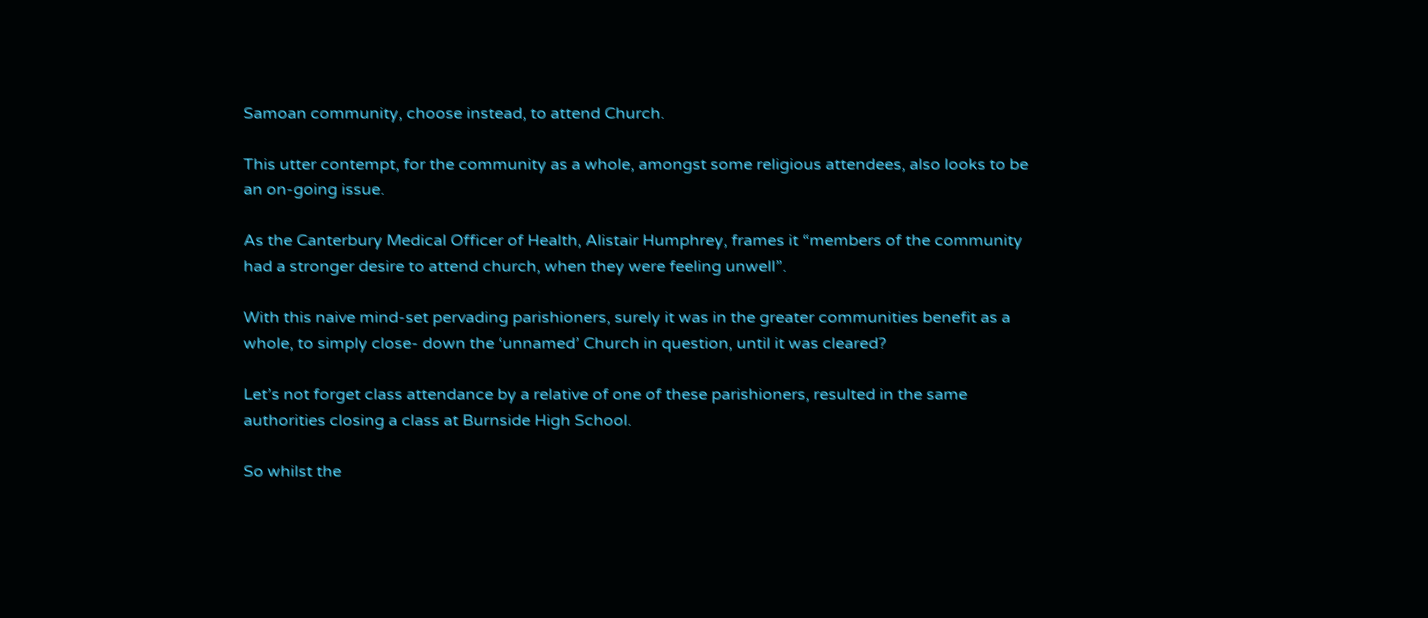Samoan community, choose instead, to attend Church.

This utter contempt, for the community as a whole, amongst some religious attendees, also looks to be an on-going issue.

As the Canterbury Medical Officer of Health, Alistair Humphrey, frames it “members of the community had a stronger desire to attend church, when they were feeling unwell”.

With this naive mind-set pervading parishioners, surely it was in the greater communities benefit as a whole, to simply close- down the ‘unnamed’ Church in question, until it was cleared?

Let’s not forget class attendance by a relative of one of these parishioners, resulted in the same authorities closing a class at Burnside High School.

So whilst the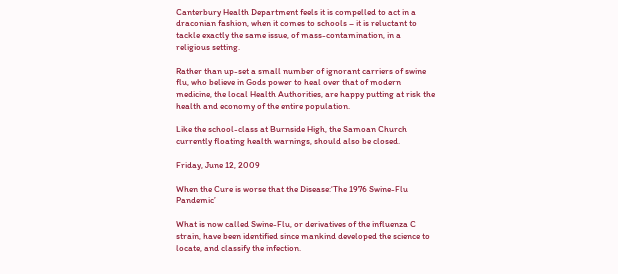Canterbury Health Department feels it is compelled to act in a draconian fashion, when it comes to schools – it is reluctant to tackle exactly the same issue, of mass-contamination, in a religious setting.

Rather than up-set a small number of ignorant carriers of swine flu, who believe in Gods power to heal over that of modern medicine, the local Health Authorities, are happy putting at risk the health and economy of the entire population.

Like the school-class at Burnside High, the Samoan Church currently floating health warnings, should also be closed.

Friday, June 12, 2009

When the Cure is worse that the Disease:‘The 1976 Swine-Flu Pandemic’

What is now called Swine-Flu, or derivatives of the influenza C strain, have been identified since mankind developed the science to locate, and classify the infection.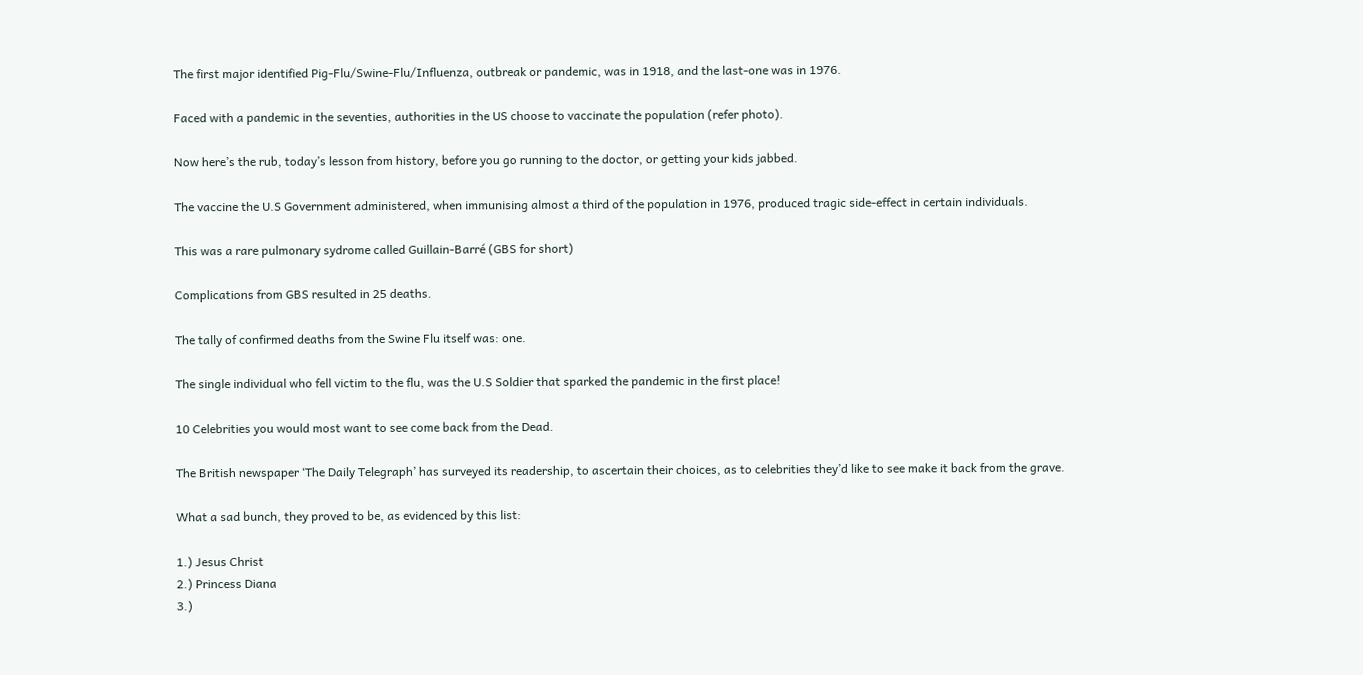The first major identified Pig-Flu/Swine-Flu/Influenza, outbreak or pandemic, was in 1918, and the last-one was in 1976.

Faced with a pandemic in the seventies, authorities in the US choose to vaccinate the population (refer photo).

Now here’s the rub, today’s lesson from history, before you go running to the doctor, or getting your kids jabbed.

The vaccine the U.S Government administered, when immunising almost a third of the population in 1976, produced tragic side-effect in certain individuals.

This was a rare pulmonary sydrome called Guillain-Barré (GBS for short)

Complications from GBS resulted in 25 deaths.

The tally of confirmed deaths from the Swine Flu itself was: one.

The single individual who fell victim to the flu, was the U.S Soldier that sparked the pandemic in the first place!

10 Celebrities you would most want to see come back from the Dead.

The British newspaper ‘The Daily Telegraph’ has surveyed its readership, to ascertain their choices, as to celebrities they’d like to see make it back from the grave.

What a sad bunch, they proved to be, as evidenced by this list:

1.) Jesus Christ
2.) Princess Diana
3.)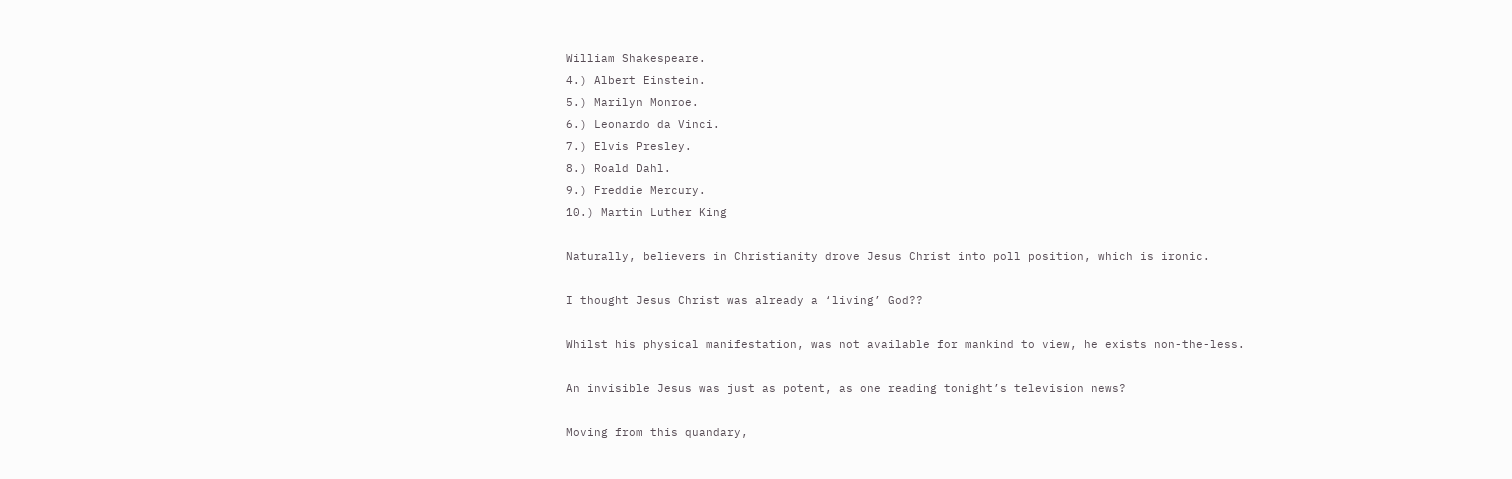William Shakespeare.
4.) Albert Einstein.
5.) Marilyn Monroe.
6.) Leonardo da Vinci.
7.) Elvis Presley.
8.) Roald Dahl.
9.) Freddie Mercury.
10.) Martin Luther King

Naturally, believers in Christianity drove Jesus Christ into poll position, which is ironic.

I thought Jesus Christ was already a ‘living’ God??

Whilst his physical manifestation, was not available for mankind to view, he exists non-the-less.

An invisible Jesus was just as potent, as one reading tonight’s television news?

Moving from this quandary,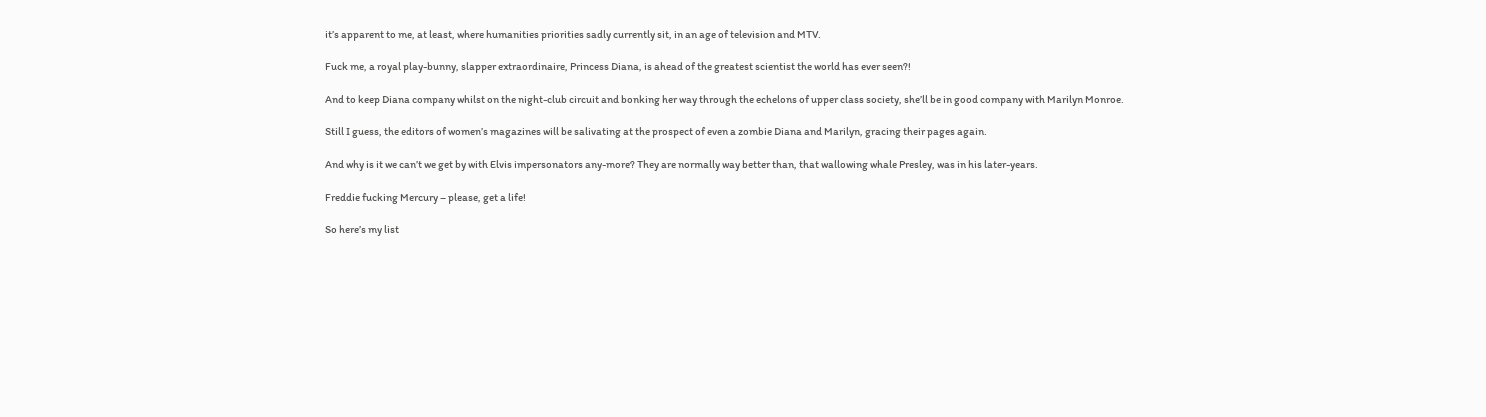it’s apparent to me, at least, where humanities priorities sadly currently sit, in an age of television and MTV.

Fuck me, a royal play-bunny, slapper extraordinaire, Princess Diana, is ahead of the greatest scientist the world has ever seen?!

And to keep Diana company whilst on the night-club circuit and bonking her way through the echelons of upper class society, she’ll be in good company with Marilyn Monroe.

Still I guess, the editors of women’s magazines will be salivating at the prospect of even a zombie Diana and Marilyn, gracing their pages again.

And why is it we can’t we get by with Elvis impersonators any-more? They are normally way better than, that wallowing whale Presley, was in his later-years.

Freddie fucking Mercury – please, get a life!

So here’s my list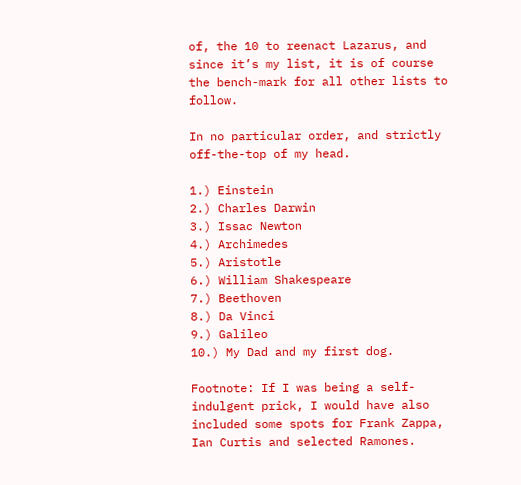of, the 10 to reenact Lazarus, and since it’s my list, it is of course the bench-mark for all other lists to follow.

In no particular order, and strictly off-the-top of my head.

1.) Einstein
2.) Charles Darwin
3.) Issac Newton
4.) Archimedes
5.) Aristotle
6.) William Shakespeare
7.) Beethoven
8.) Da Vinci
9.) Galileo
10.) My Dad and my first dog.

Footnote: If I was being a self-indulgent prick, I would have also included some spots for Frank Zappa, Ian Curtis and selected Ramones.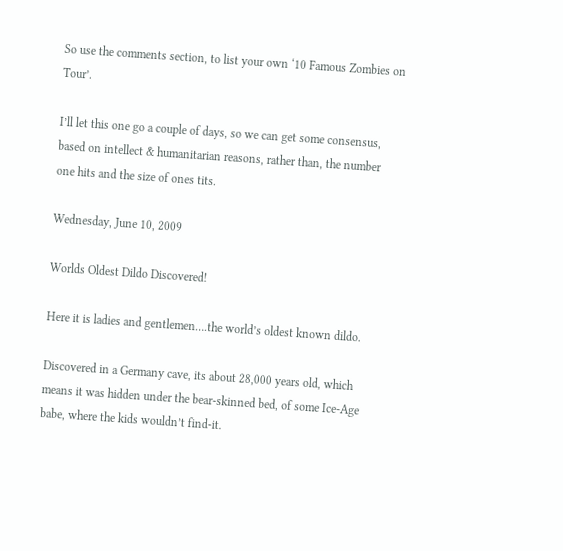So use the comments section, to list your own ‘10 Famous Zombies on Tour’.

I’ll let this one go a couple of days, so we can get some consensus, based on intellect & humanitarian reasons, rather than, the number one hits and the size of ones tits.

Wednesday, June 10, 2009

Worlds Oldest Dildo Discovered!

Here it is ladies and gentlemen….the world’s oldest known dildo.

Discovered in a Germany cave, its about 28,000 years old, which means it was hidden under the bear-skinned bed, of some Ice-Age babe, where the kids wouldn’t find-it.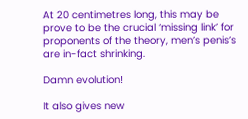At 20 centimetres long, this may be prove to be the crucial ‘missing link’ for proponents of the theory, men’s penis’s are in-fact shrinking.

Damn evolution!

It also gives new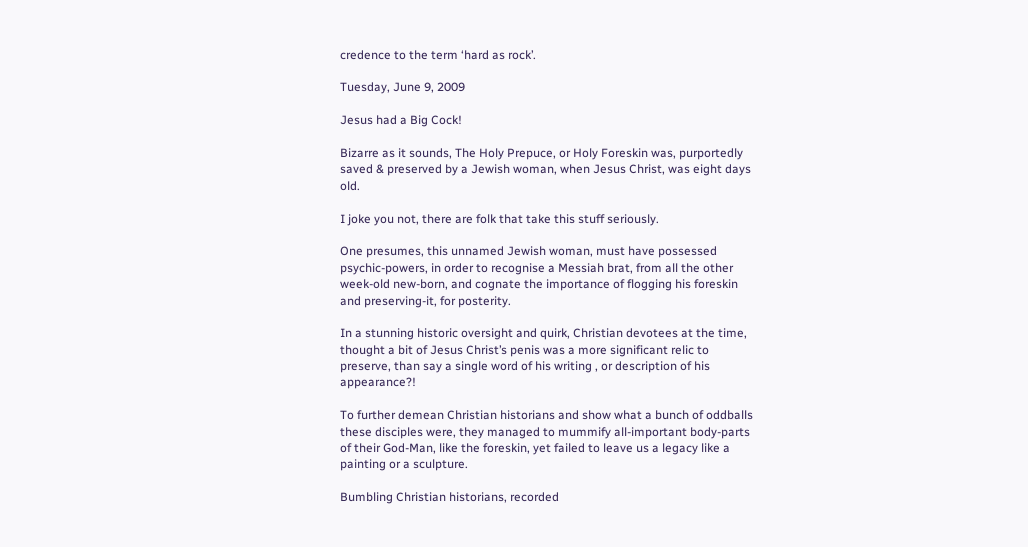credence to the term ‘hard as rock’.

Tuesday, June 9, 2009

Jesus had a Big Cock!

Bizarre as it sounds, The Holy Prepuce, or Holy Foreskin was, purportedly saved & preserved by a Jewish woman, when Jesus Christ, was eight days old.

I joke you not, there are folk that take this stuff seriously.

One presumes, this unnamed Jewish woman, must have possessed psychic-powers, in order to recognise a Messiah brat, from all the other week-old new-born, and cognate the importance of flogging his foreskin and preserving-it, for posterity.

In a stunning historic oversight and quirk, Christian devotees at the time, thought a bit of Jesus Christ’s penis was a more significant relic to preserve, than say a single word of his writing , or description of his appearance?!

To further demean Christian historians and show what a bunch of oddballs these disciples were, they managed to mummify all-important body-parts of their God-Man, like the foreskin, yet failed to leave us a legacy like a painting or a sculpture.

Bumbling Christian historians, recorded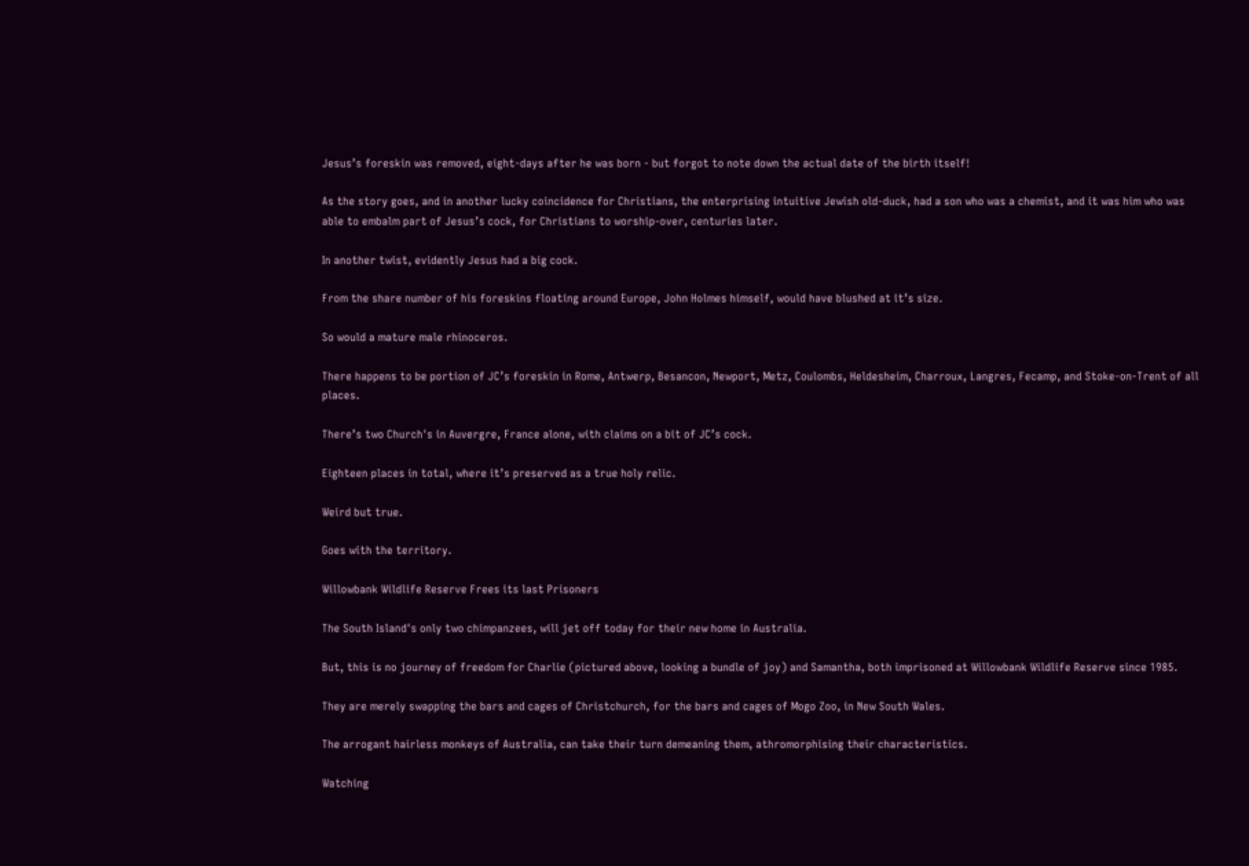Jesus’s foreskin was removed, eight-days after he was born - but forgot to note down the actual date of the birth itself!

As the story goes, and in another lucky coincidence for Christians, the enterprising intuitive Jewish old-duck, had a son who was a chemist, and it was him who was able to embalm part of Jesus’s cock, for Christians to worship-over, centuries later.

In another twist, evidently Jesus had a big cock.

From the share number of his foreskins floating around Europe, John Holmes himself, would have blushed at it’s size.

So would a mature male rhinoceros.

There happens to be portion of JC’s foreskin in Rome, Antwerp, Besancon, Newport, Metz, Coulombs, Heldesheim, Charroux, Langres, Fecamp, and Stoke-on-Trent of all places.

There’s two Church's in Auvergre, France alone, with claims on a bit of JC’s cock.

Eighteen places in total, where it’s preserved as a true holy relic.

Weird but true.

Goes with the territory.

Willowbank Wildlife Reserve Frees its last Prisoners

The South Island's only two chimpanzees, will jet off today for their new home in Australia.

But, this is no journey of freedom for Charlie (pictured above, looking a bundle of joy) and Samantha, both imprisoned at Willowbank Wildlife Reserve since 1985.

They are merely swapping the bars and cages of Christchurch, for the bars and cages of Mogo Zoo, in New South Wales.

The arrogant hairless monkeys of Australia, can take their turn demeaning them, athromorphising their characteristics.

Watching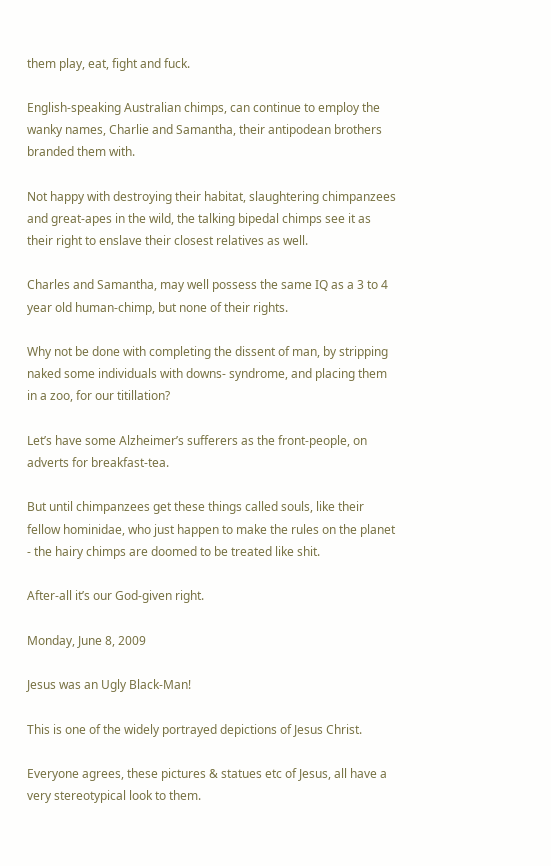them play, eat, fight and fuck.

English-speaking Australian chimps, can continue to employ the wanky names, Charlie and Samantha, their antipodean brothers branded them with.

Not happy with destroying their habitat, slaughtering chimpanzees and great-apes in the wild, the talking bipedal chimps see it as their right to enslave their closest relatives as well.

Charles and Samantha, may well possess the same IQ as a 3 to 4 year old human-chimp, but none of their rights.

Why not be done with completing the dissent of man, by stripping naked some individuals with downs- syndrome, and placing them in a zoo, for our titillation?

Let’s have some Alzheimer’s sufferers as the front-people, on adverts for breakfast-tea.

But until chimpanzees get these things called souls, like their fellow hominidae, who just happen to make the rules on the planet - the hairy chimps are doomed to be treated like shit.

After-all it’s our God-given right.

Monday, June 8, 2009

Jesus was an Ugly Black-Man!

This is one of the widely portrayed depictions of Jesus Christ.

Everyone agrees, these pictures & statues etc of Jesus, all have a very stereotypical look to them.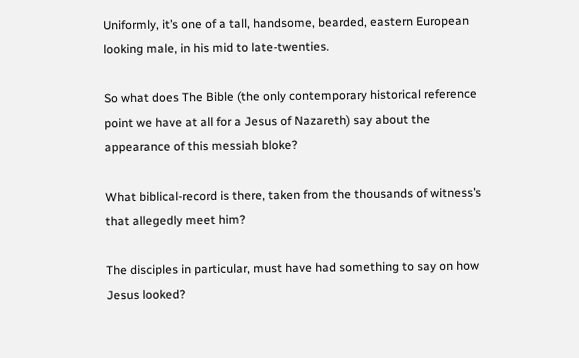Uniformly, it’s one of a tall, handsome, bearded, eastern European looking male, in his mid to late-twenties.

So what does The Bible (the only contemporary historical reference point we have at all for a Jesus of Nazareth) say about the appearance of this messiah bloke?

What biblical-record is there, taken from the thousands of witness’s that allegedly meet him?

The disciples in particular, must have had something to say on how Jesus looked?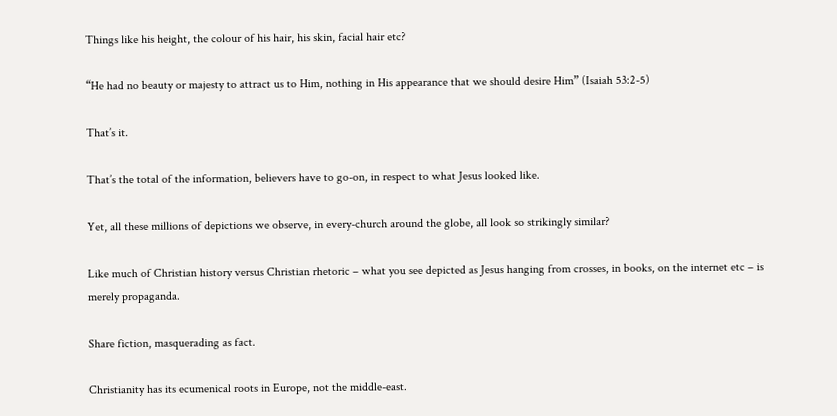Things like his height, the colour of his hair, his skin, facial hair etc?

“He had no beauty or majesty to attract us to Him, nothing in His appearance that we should desire Him” (Isaiah 53:2-5)

That’s it.

That’s the total of the information, believers have to go-on, in respect to what Jesus looked like.

Yet, all these millions of depictions we observe, in every-church around the globe, all look so strikingly similar?

Like much of Christian history versus Christian rhetoric – what you see depicted as Jesus hanging from crosses, in books, on the internet etc – is merely propaganda.

Share fiction, masquerading as fact.

Christianity has its ecumenical roots in Europe, not the middle-east.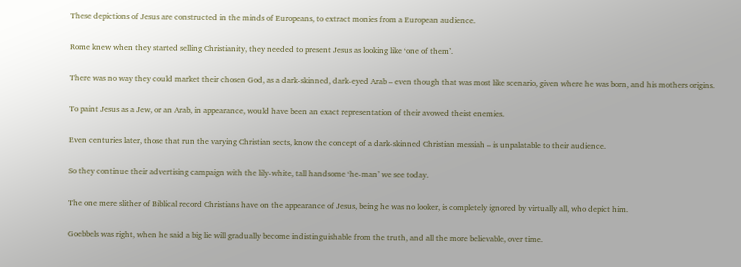These depictions of Jesus are constructed in the minds of Europeans, to extract monies from a European audience.

Rome knew when they started selling Christianity, they needed to present Jesus as looking like ‘one of them’.

There was no way they could market their chosen God, as a dark-skinned, dark-eyed Arab – even though that was most like scenario, given where he was born, and his mothers origins.

To paint Jesus as a Jew, or an Arab, in appearance, would have been an exact representation of their avowed theist enemies.

Even centuries later, those that run the varying Christian sects, know the concept of a dark-skinned Christian messiah – is unpalatable to their audience.

So they continue their advertising campaign with the lily-white, tall handsome ‘he-man’ we see today.

The one mere slither of Biblical record Christians have on the appearance of Jesus, being he was no looker, is completely ignored by virtually all, who depict him.

Goebbels was right, when he said a big lie will gradually become indistinguishable from the truth, and all the more believable, over time.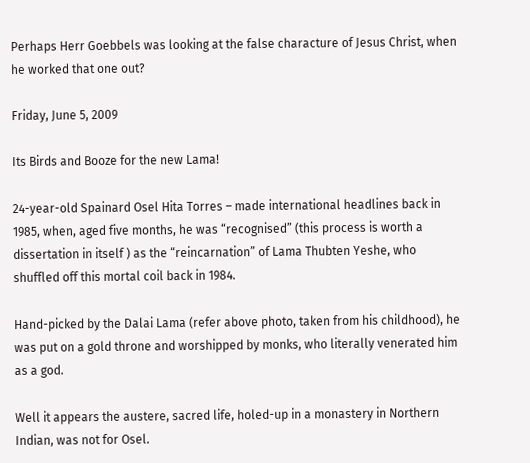Perhaps Herr Goebbels was looking at the false characture of Jesus Christ, when he worked that one out?

Friday, June 5, 2009

Its Birds and Booze for the new Lama!

24-year-old Spainard Osel Hita Torres – made international headlines back in 1985, when, aged five months, he was “recognised” (this process is worth a dissertation in itself ) as the “reincarnation” of Lama Thubten Yeshe, who shuffled off this mortal coil back in 1984.

Hand-picked by the Dalai Lama (refer above photo, taken from his childhood), he was put on a gold throne and worshipped by monks, who literally venerated him as a god.

Well it appears the austere, sacred life, holed-up in a monastery in Northern Indian, was not for Osel.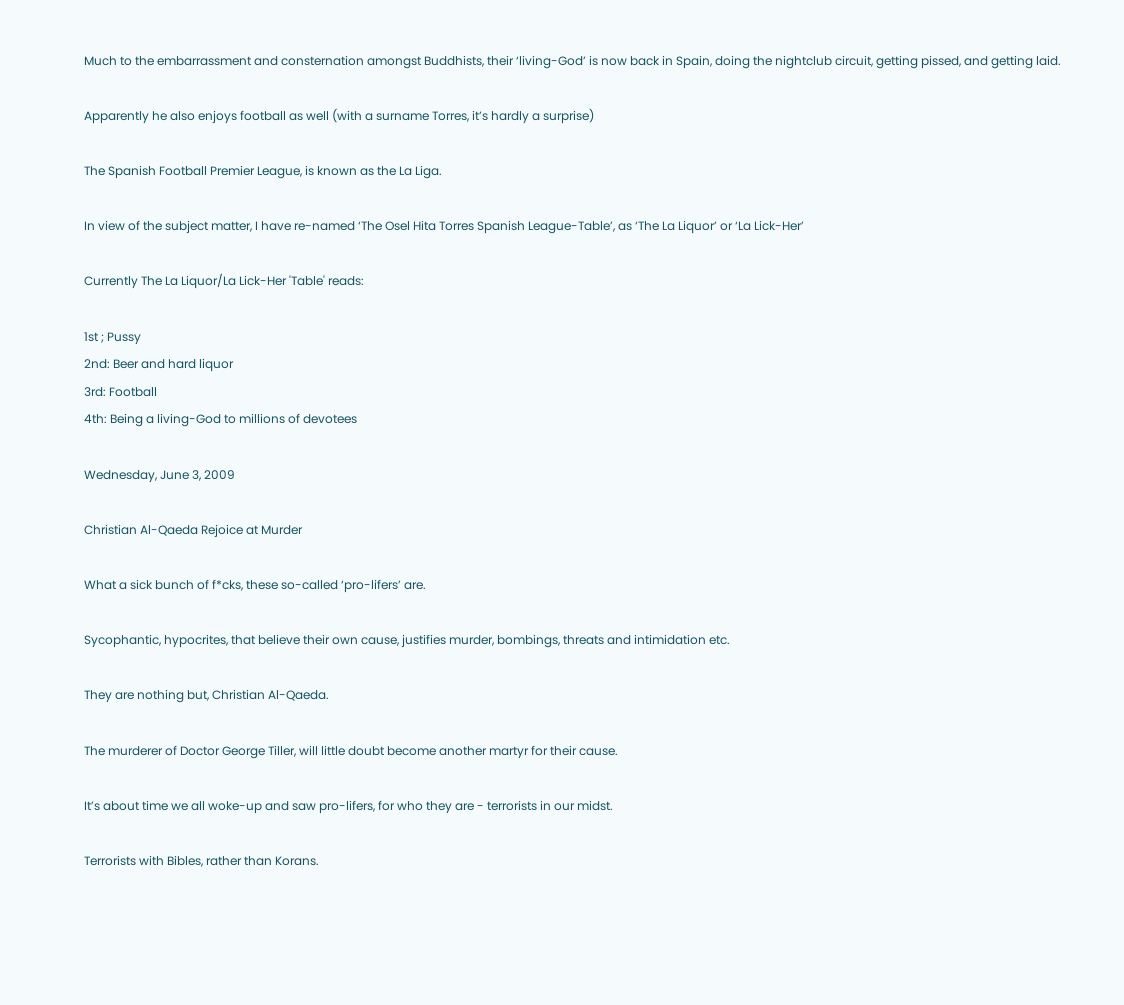Much to the embarrassment and consternation amongst Buddhists, their ‘living-God’ is now back in Spain, doing the nightclub circuit, getting pissed, and getting laid.

Apparently he also enjoys football as well (with a surname Torres, it’s hardly a surprise)

The Spanish Football Premier League, is known as the La Liga.

In view of the subject matter, I have re-named ‘The Osel Hita Torres Spanish League-Table’, as ‘The La Liquor’ or ‘La Lick-Her’

Currently The La Liquor/La Lick-Her 'Table' reads:

1st ; Pussy
2nd: Beer and hard liquor
3rd: Football
4th: Being a living-God to millions of devotees

Wednesday, June 3, 2009

Christian Al-Qaeda Rejoice at Murder

What a sick bunch of f*cks, these so-called ‘pro-lifers’ are.

Sycophantic, hypocrites, that believe their own cause, justifies murder, bombings, threats and intimidation etc.

They are nothing but, Christian Al-Qaeda.

The murderer of Doctor George Tiller, will little doubt become another martyr for their cause.

It’s about time we all woke-up and saw pro-lifers, for who they are - terrorists in our midst.

Terrorists with Bibles, rather than Korans.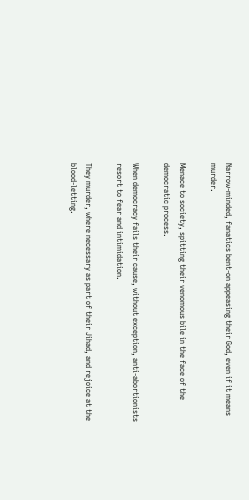Narrow-minded, fanatics bent-on appeasing their God, even if it means murder.

Menace to society, spitting their venomous bile in the face of the democratic process.

When democracy fails their cause, without exception, anti-abortionists resort to fear and intimidation.

They murder, where necessary as part of their Jihad, and rejoice at the blood-letting.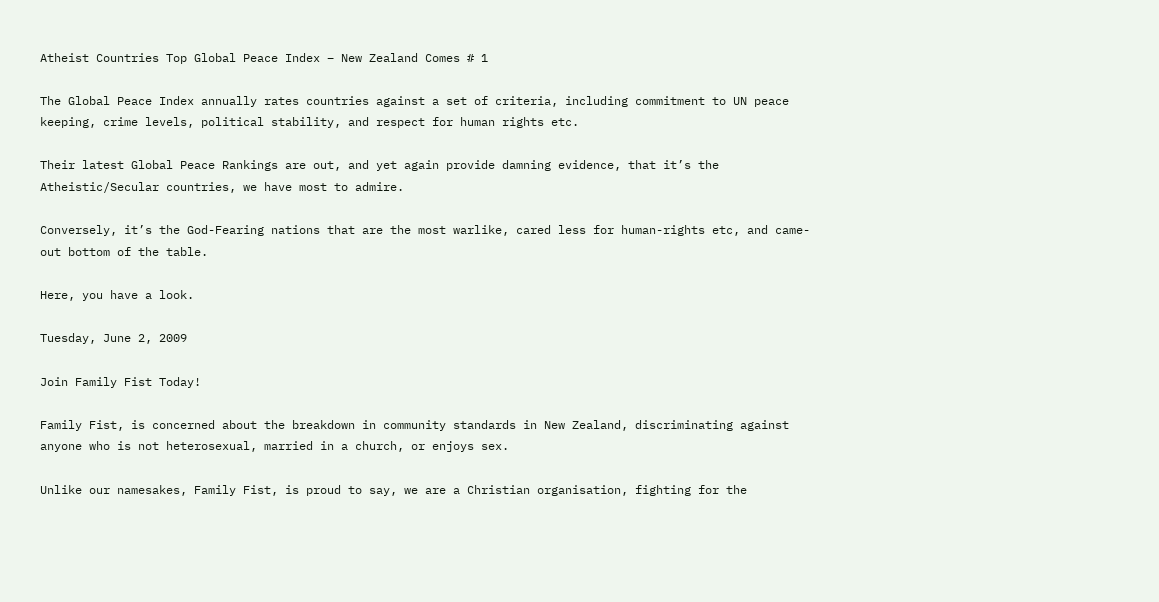Atheist Countries Top Global Peace Index – New Zealand Comes # 1

The Global Peace Index annually rates countries against a set of criteria, including commitment to UN peace keeping, crime levels, political stability, and respect for human rights etc.

Their latest Global Peace Rankings are out, and yet again provide damning evidence, that it’s the Atheistic/Secular countries, we have most to admire.

Conversely, it’s the God-Fearing nations that are the most warlike, cared less for human-rights etc, and came-out bottom of the table.

Here, you have a look.

Tuesday, June 2, 2009

Join Family Fist Today!

Family Fist, is concerned about the breakdown in community standards in New Zealand, discriminating against anyone who is not heterosexual, married in a church, or enjoys sex.

Unlike our namesakes, Family Fist, is proud to say, we are a Christian organisation, fighting for the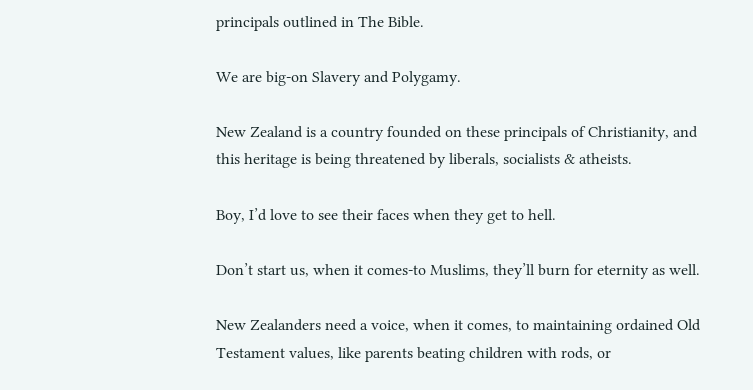principals outlined in The Bible.

We are big-on Slavery and Polygamy.

New Zealand is a country founded on these principals of Christianity, and this heritage is being threatened by liberals, socialists & atheists.

Boy, I’d love to see their faces when they get to hell.

Don’t start us, when it comes-to Muslims, they’ll burn for eternity as well.

New Zealanders need a voice, when it comes, to maintaining ordained Old Testament values, like parents beating children with rods, or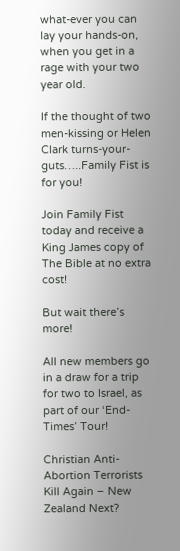what-ever you can lay your hands-on, when you get in a rage with your two year old.

If the thought of two men-kissing or Helen Clark turns-your-guts…..Family Fist is for you!

Join Family Fist today and receive a King James copy of The Bible at no extra cost!

But wait there’s more!

All new members go in a draw for a trip for two to Israel, as part of our ‘End-Times’ Tour!

Christian Anti-Abortion Terrorists Kill Again – New Zealand Next?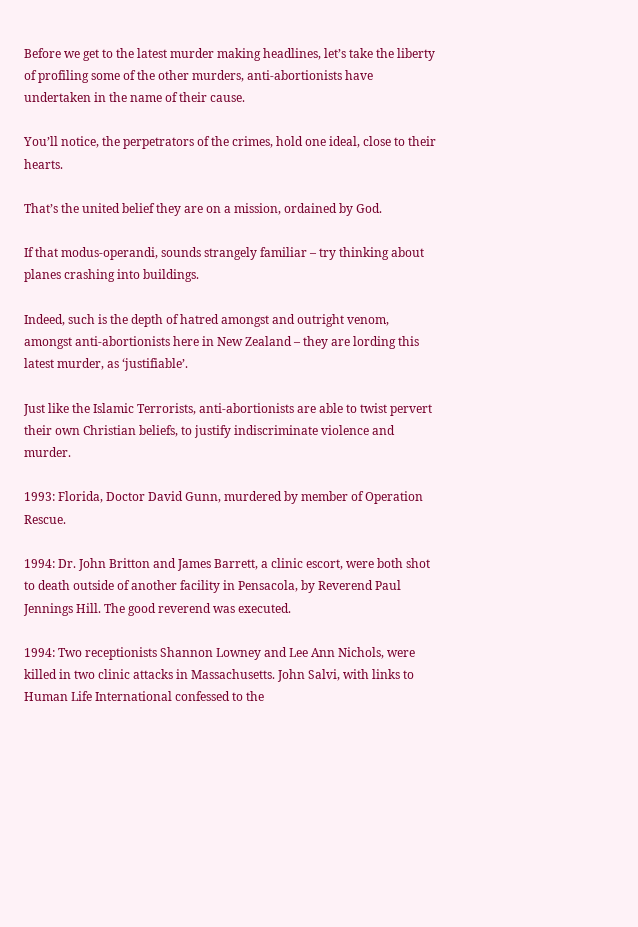Before we get to the latest murder making headlines, let’s take the liberty of profiling some of the other murders, anti-abortionists have undertaken in the name of their cause.

You’ll notice, the perpetrators of the crimes, hold one ideal, close to their hearts.

That’s the united belief they are on a mission, ordained by God.

If that modus-operandi, sounds strangely familiar – try thinking about planes crashing into buildings.

Indeed, such is the depth of hatred amongst and outright venom, amongst anti-abortionists here in New Zealand – they are lording this latest murder, as ‘justifiable’.

Just like the Islamic Terrorists, anti-abortionists are able to twist pervert their own Christian beliefs, to justify indiscriminate violence and murder.

1993: Florida, Doctor David Gunn, murdered by member of Operation Rescue.

1994: Dr. John Britton and James Barrett, a clinic escort, were both shot to death outside of another facility in Pensacola, by Reverend Paul Jennings Hill. The good reverend was executed.

1994: Two receptionists Shannon Lowney and Lee Ann Nichols, were killed in two clinic attacks in Massachusetts. John Salvi, with links to Human Life International confessed to the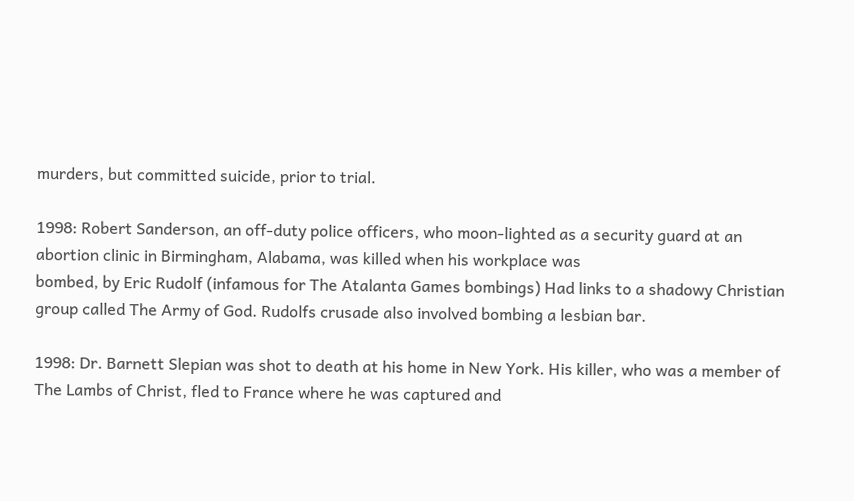murders, but committed suicide, prior to trial.

1998: Robert Sanderson, an off-duty police officers, who moon-lighted as a security guard at an abortion clinic in Birmingham, Alabama, was killed when his workplace was
bombed, by Eric Rudolf (infamous for The Atalanta Games bombings) Had links to a shadowy Christian group called The Army of God. Rudolfs crusade also involved bombing a lesbian bar.

1998: Dr. Barnett Slepian was shot to death at his home in New York. His killer, who was a member of The Lambs of Christ, fled to France where he was captured and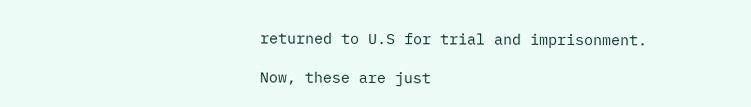returned to U.S for trial and imprisonment.

Now, these are just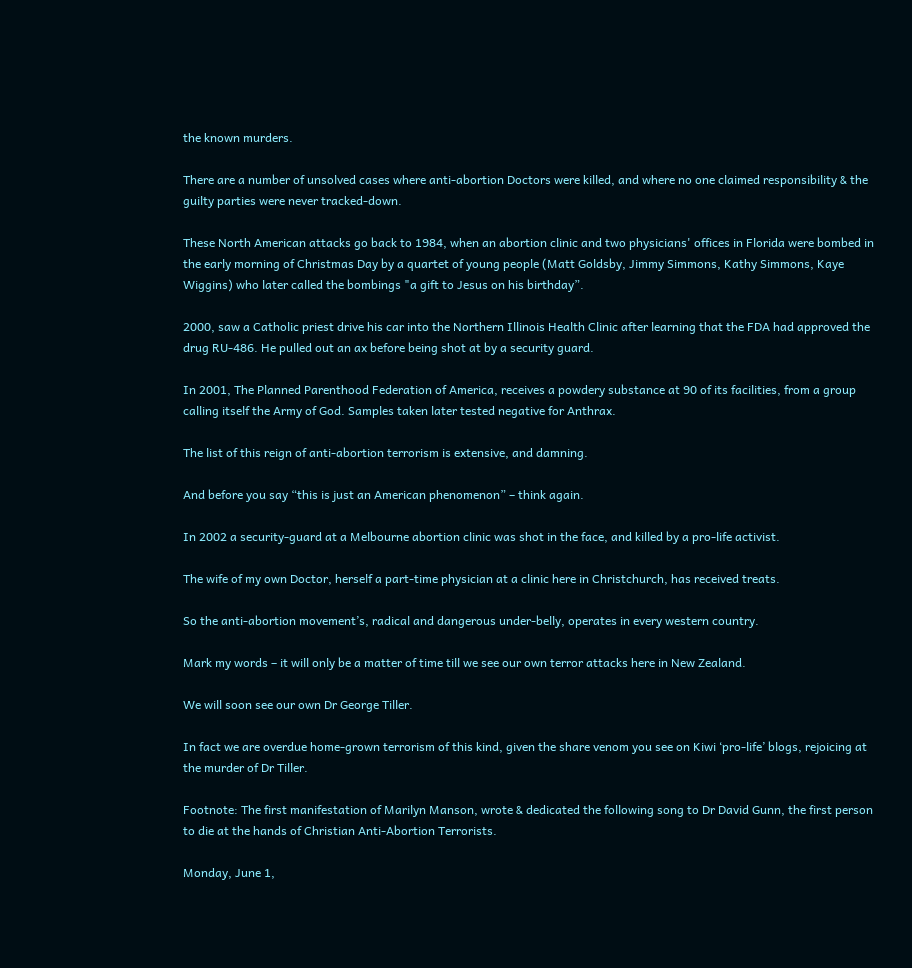the known murders.

There are a number of unsolved cases where anti-abortion Doctors were killed, and where no one claimed responsibility & the guilty parties were never tracked-down.

These North American attacks go back to 1984, when an abortion clinic and two physicians' offices in Florida were bombed in the early morning of Christmas Day by a quartet of young people (Matt Goldsby, Jimmy Simmons, Kathy Simmons, Kaye Wiggins) who later called the bombings "a gift to Jesus on his birthday”.

2000, saw a Catholic priest drive his car into the Northern Illinois Health Clinic after learning that the FDA had approved the drug RU-486. He pulled out an ax before being shot at by a security guard.

In 2001, The Planned Parenthood Federation of America, receives a powdery substance at 90 of its facilities, from a group calling itself the Army of God. Samples taken later tested negative for Anthrax.

The list of this reign of anti-abortion terrorism is extensive, and damning.

And before you say “this is just an American phenomenon” – think again.

In 2002 a security-guard at a Melbourne abortion clinic was shot in the face, and killed by a pro-life activist.

The wife of my own Doctor, herself a part-time physician at a clinic here in Christchurch, has received treats.

So the anti-abortion movement’s, radical and dangerous under-belly, operates in every western country.

Mark my words – it will only be a matter of time till we see our own terror attacks here in New Zealand.

We will soon see our own Dr George Tiller.

In fact we are overdue home-grown terrorism of this kind, given the share venom you see on Kiwi ‘pro-life’ blogs, rejoicing at the murder of Dr Tiller.

Footnote: The first manifestation of Marilyn Manson, wrote & dedicated the following song to Dr David Gunn, the first person to die at the hands of Christian Anti-Abortion Terrorists.

Monday, June 1,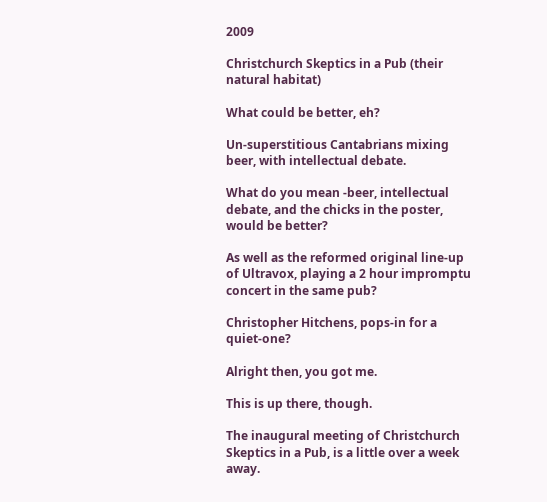2009

Christchurch Skeptics in a Pub (their natural habitat)

What could be better, eh?

Un-superstitious Cantabrians mixing beer, with intellectual debate.

What do you mean -beer, intellectual debate, and the chicks in the poster, would be better?

As well as the reformed original line-up of Ultravox, playing a 2 hour impromptu concert in the same pub?

Christopher Hitchens, pops-in for a quiet-one?

Alright then, you got me.

This is up there, though.

The inaugural meeting of Christchurch Skeptics in a Pub, is a little over a week away.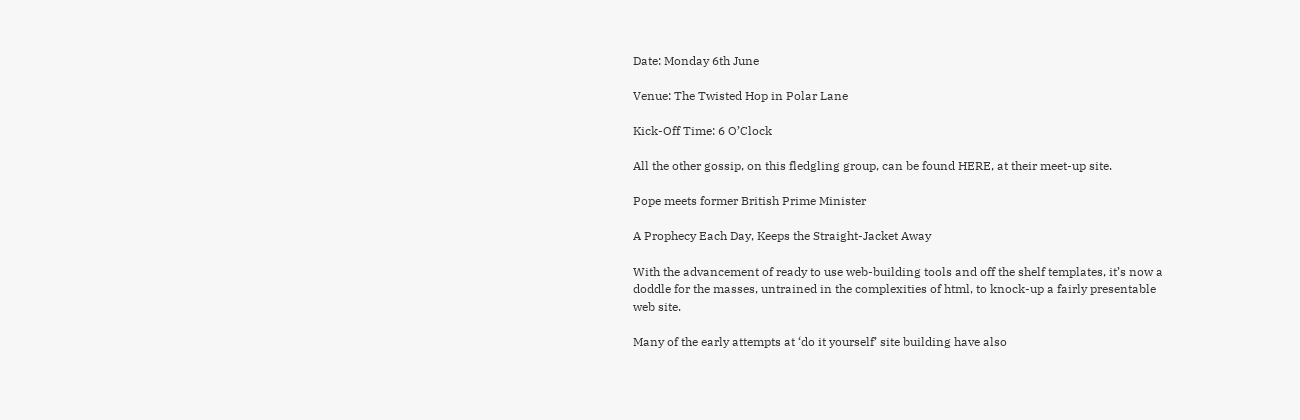Date: Monday 6th June

Venue: The Twisted Hop in Polar Lane

Kick-Off Time: 6 O’Clock

All the other gossip, on this fledgling group, can be found HERE, at their meet-up site.

Pope meets former British Prime Minister

A Prophecy Each Day, Keeps the Straight-Jacket Away

With the advancement of ready to use web-building tools and off the shelf templates, it’s now a doddle for the masses, untrained in the complexities of html, to knock-up a fairly presentable web site.

Many of the early attempts at ‘do it yourself’ site building have also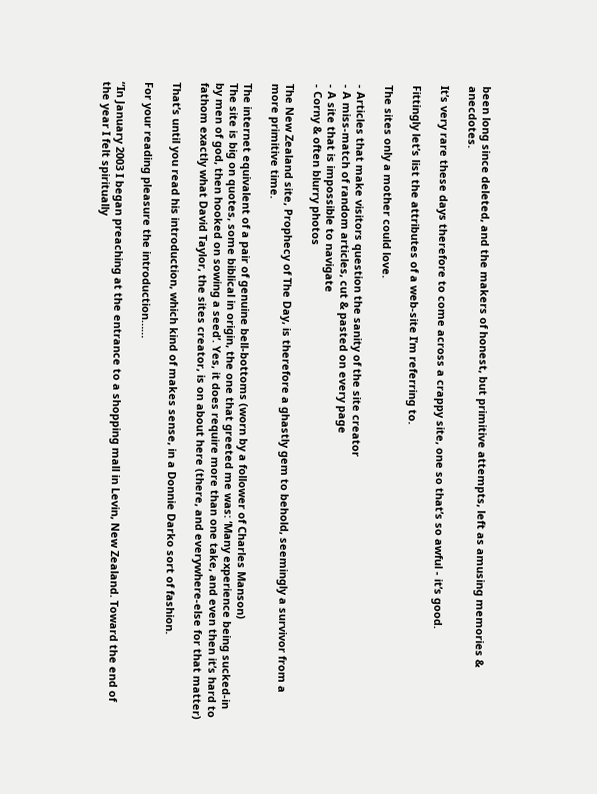been long since deleted, and the makers of honest, but primitive attempts, left as amusing memories & anecdotes.

It’s very rare these days therefore to come across a crappy site, one so that’s so awful - it’s good.

Fittingly let’s list the attributes of a web-site I’m referring to.

The sites only a mother could love.

- Articles that make visitors question the sanity of the site creator
- A miss-match of random articles, cut & pasted on every page
- A site that is impossible to navigate
- Corny & often blurry photos

The New Zealand site, Prophecy of The Day, is therefore a ghastly gem to behold, seemingly a survivor from a more primitive time.

The internet equivalent of a pair of genuine bell-bottoms (worn by a follower of Charles Manson)
The site is big on quotes, some biblical in origin, the one that greeted me was: ‘Many experience being sucked-in by men of god, then hooked on sowing a seed’. Yes, it does require more than one take, and even then it’s hard to fathom exactly what David Taylor, the sites creator, is on about here (there, and everywhere-else for that matter)

That’s until you read his introduction, which kind of makes sense, in a Donnie Darko sort of fashion.

For your reading pleasure the introduction……

“In January 2003 I began preaching at the entrance to a shopping mall in Levin, New Zealand. Toward the end of the year I felt spiritually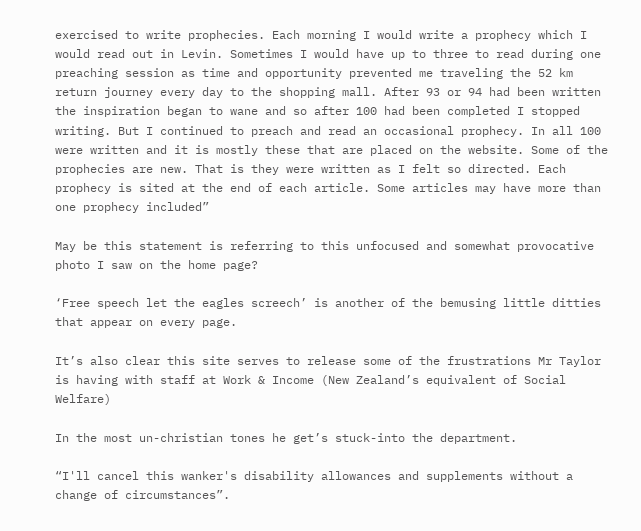exercised to write prophecies. Each morning I would write a prophecy which I would read out in Levin. Sometimes I would have up to three to read during one preaching session as time and opportunity prevented me traveling the 52 km return journey every day to the shopping mall. After 93 or 94 had been written the inspiration began to wane and so after 100 had been completed I stopped writing. But I continued to preach and read an occasional prophecy. In all 100 were written and it is mostly these that are placed on the website. Some of the prophecies are new. That is they were written as I felt so directed. Each prophecy is sited at the end of each article. Some articles may have more than one prophecy included”

May be this statement is referring to this unfocused and somewhat provocative photo I saw on the home page?

‘Free speech let the eagles screech’ is another of the bemusing little ditties that appear on every page.

It’s also clear this site serves to release some of the frustrations Mr Taylor is having with staff at Work & Income (New Zealand’s equivalent of Social Welfare)

In the most un-christian tones he get’s stuck-into the department.

“I'll cancel this wanker's disability allowances and supplements without a change of circumstances”.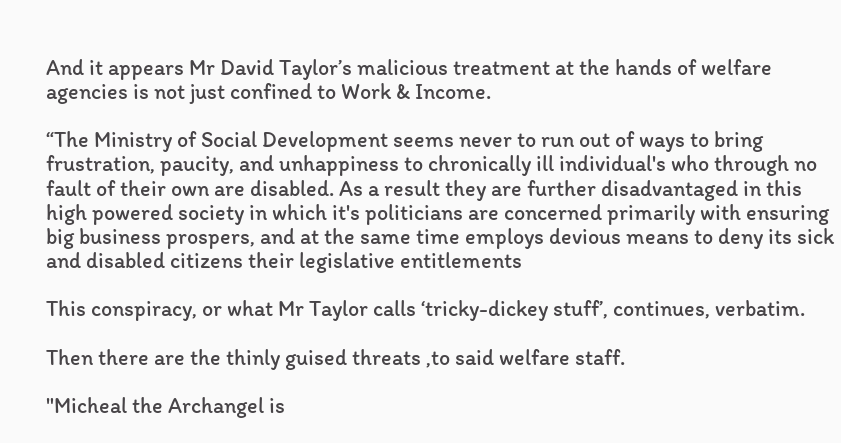And it appears Mr David Taylor’s malicious treatment at the hands of welfare agencies is not just confined to Work & Income.

“The Ministry of Social Development seems never to run out of ways to bring frustration, paucity, and unhappiness to chronically ill individual's who through no fault of their own are disabled. As a result they are further disadvantaged in this high powered society in which it's politicians are concerned primarily with ensuring big business prospers, and at the same time employs devious means to deny its sick and disabled citizens their legislative entitlements

This conspiracy, or what Mr Taylor calls ‘tricky-dickey stuff’, continues, verbatim.

Then there are the thinly guised threats ,to said welfare staff.

"Micheal the Archangel is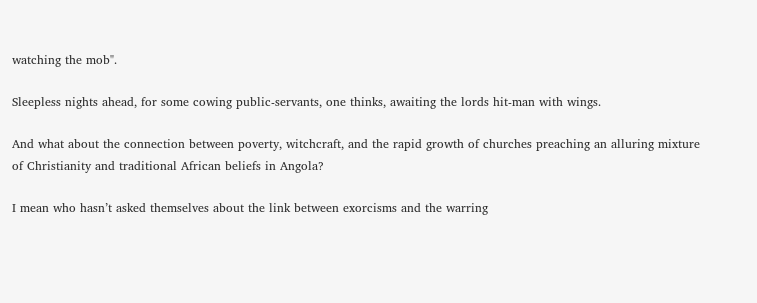watching the mob".

Sleepless nights ahead, for some cowing public-servants, one thinks, awaiting the lords hit-man with wings.

And what about the connection between poverty, witchcraft, and the rapid growth of churches preaching an alluring mixture of Christianity and traditional African beliefs in Angola?

I mean who hasn’t asked themselves about the link between exorcisms and the warring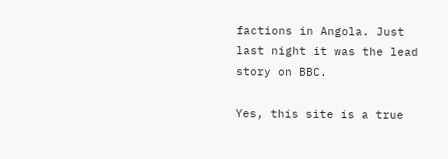factions in Angola. Just last night it was the lead story on BBC.

Yes, this site is a true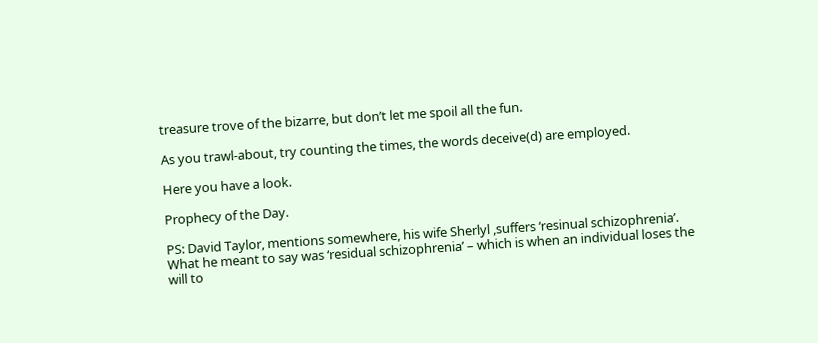treasure trove of the bizarre, but don’t let me spoil all the fun.

As you trawl-about, try counting the times, the words deceive(d) are employed.

Here you have a look.

Prophecy of the Day.

PS: David Taylor, mentions somewhere, his wife Sherlyl ,suffers ‘resinual schizophrenia’. What he meant to say was ‘residual schizophrenia’ – which is when an individual loses the will to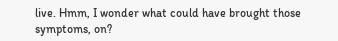live. Hmm, I wonder what could have brought those symptoms, on?